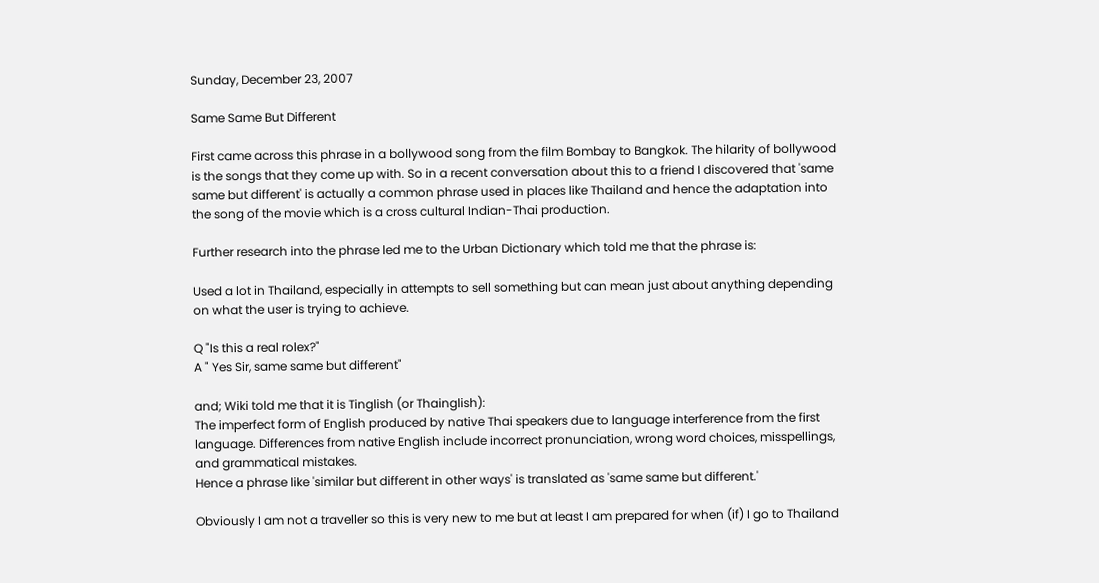Sunday, December 23, 2007

Same Same But Different

First came across this phrase in a bollywood song from the film Bombay to Bangkok. The hilarity of bollywood is the songs that they come up with. So in a recent conversation about this to a friend I discovered that 'same same but different' is actually a common phrase used in places like Thailand and hence the adaptation into the song of the movie which is a cross cultural Indian-Thai production.

Further research into the phrase led me to the Urban Dictionary which told me that the phrase is:

Used a lot in Thailand, especially in attempts to sell something but can mean just about anything depending on what the user is trying to achieve.

Q "Is this a real rolex?"
A " Yes Sir, same same but different"

and; Wiki told me that it is Tinglish (or Thainglish):
The imperfect form of English produced by native Thai speakers due to language interference from the first language. Differences from native English include incorrect pronunciation, wrong word choices, misspellings, and grammatical mistakes.
Hence a phrase like 'similar but different in other ways' is translated as 'same same but different.'

Obviously I am not a traveller so this is very new to me but at least I am prepared for when (if) I go to Thailand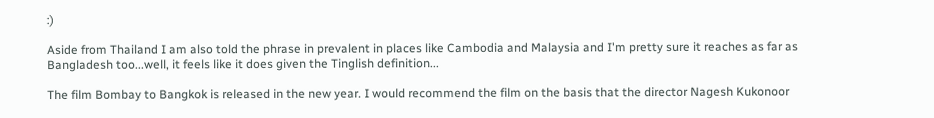:)

Aside from Thailand I am also told the phrase in prevalent in places like Cambodia and Malaysia and I'm pretty sure it reaches as far as Bangladesh too...well, it feels like it does given the Tinglish definition...

The film Bombay to Bangkok is released in the new year. I would recommend the film on the basis that the director Nagesh Kukonoor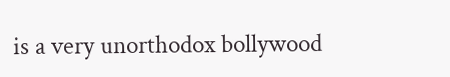is a very unorthodox bollywood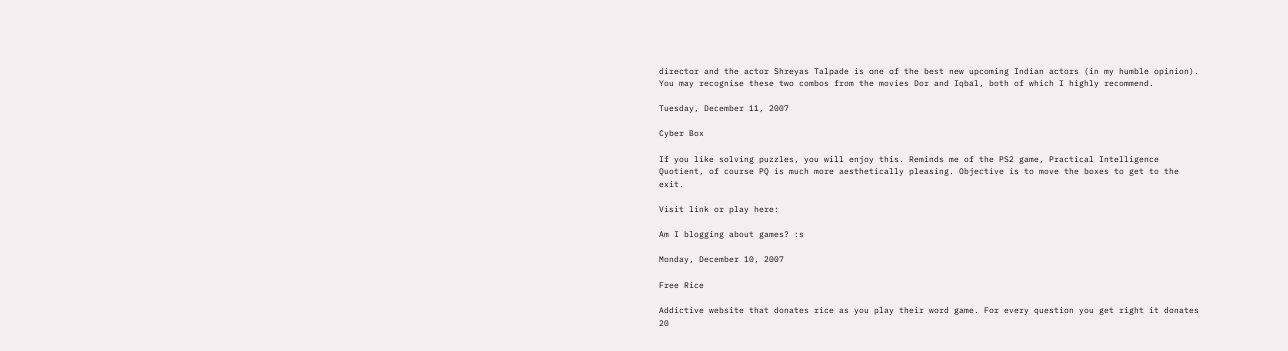director and the actor Shreyas Talpade is one of the best new upcoming Indian actors (in my humble opinion). You may recognise these two combos from the movies Dor and Iqbal, both of which I highly recommend.

Tuesday, December 11, 2007

Cyber Box

If you like solving puzzles, you will enjoy this. Reminds me of the PS2 game, Practical Intelligence Quotient, of course PQ is much more aesthetically pleasing. Objective is to move the boxes to get to the exit.

Visit link or play here:

Am I blogging about games? :s

Monday, December 10, 2007

Free Rice

Addictive website that donates rice as you play their word game. For every question you get right it donates 20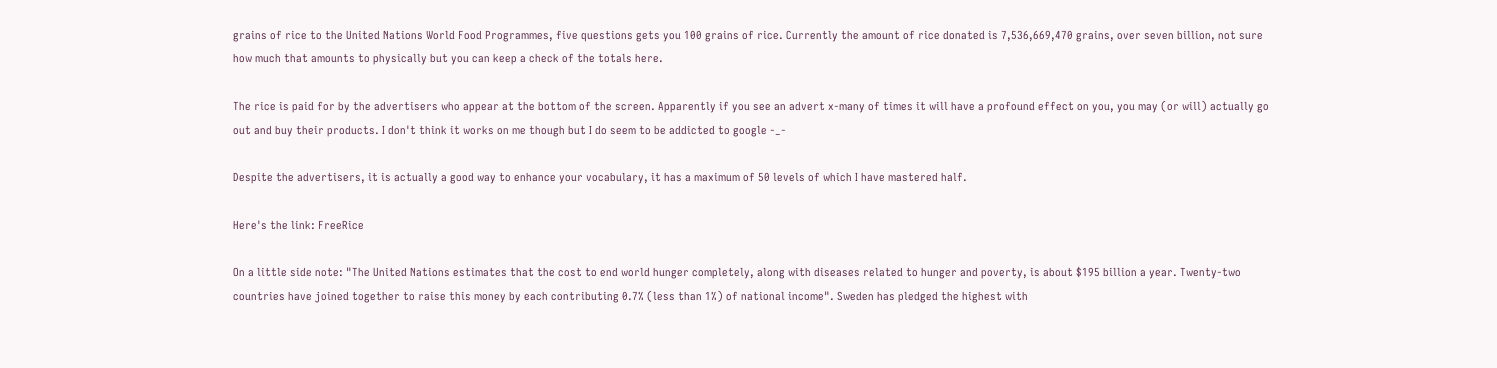grains of rice to the United Nations World Food Programmes, five questions gets you 100 grains of rice. Currently the amount of rice donated is 7,536,669,470 grains, over seven billion, not sure how much that amounts to physically but you can keep a check of the totals here.

The rice is paid for by the advertisers who appear at the bottom of the screen. Apparently if you see an advert x-many of times it will have a profound effect on you, you may (or will) actually go out and buy their products. I don't think it works on me though but I do seem to be addicted to google -_-

Despite the advertisers, it is actually a good way to enhance your vocabulary, it has a maximum of 50 levels of which I have mastered half.

Here's the link: FreeRice

On a little side note: "The United Nations estimates that the cost to end world hunger completely, along with diseases related to hunger and poverty, is about $195 billion a year. Twenty-two countries have joined together to raise this money by each contributing 0.7% (less than 1%) of national income". Sweden has pledged the highest with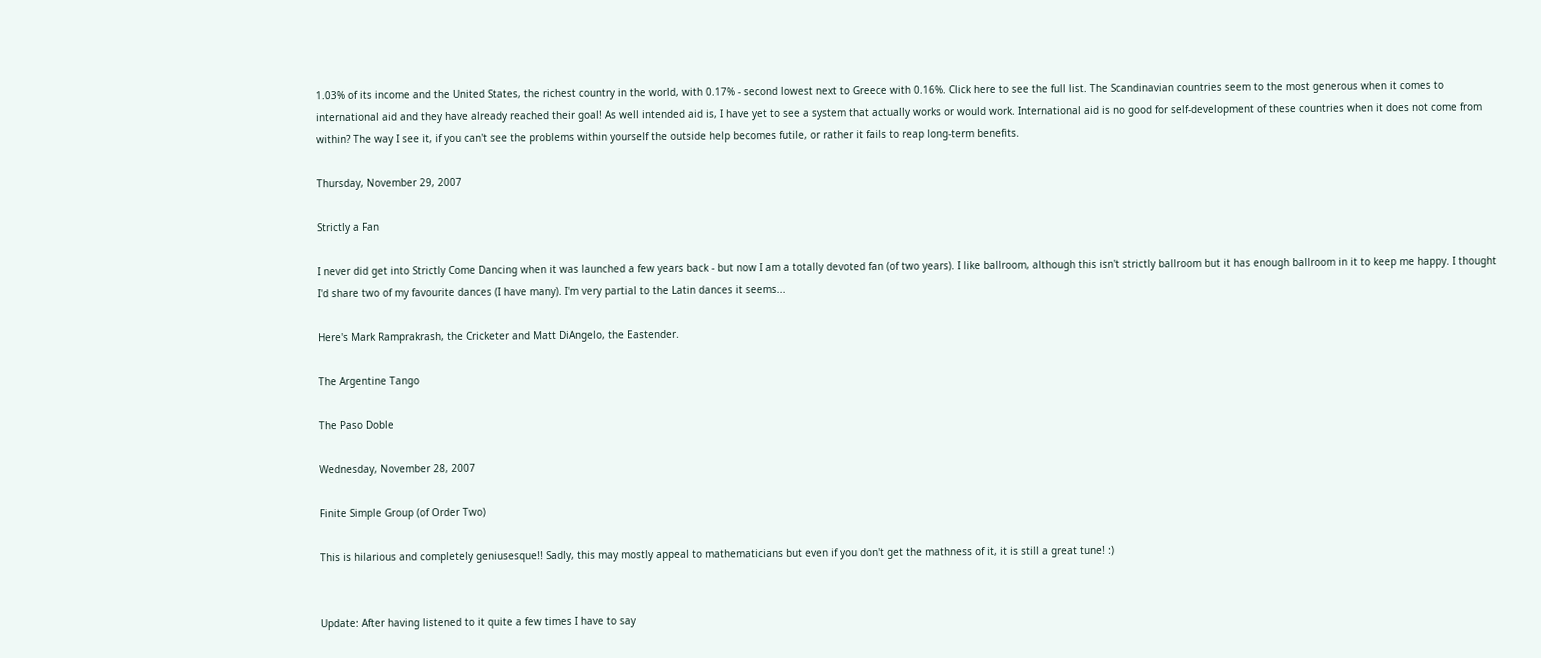1.03% of its income and the United States, the richest country in the world, with 0.17% - second lowest next to Greece with 0.16%. Click here to see the full list. The Scandinavian countries seem to the most generous when it comes to international aid and they have already reached their goal! As well intended aid is, I have yet to see a system that actually works or would work. International aid is no good for self-development of these countries when it does not come from within? The way I see it, if you can't see the problems within yourself the outside help becomes futile, or rather it fails to reap long-term benefits.

Thursday, November 29, 2007

Strictly a Fan

I never did get into Strictly Come Dancing when it was launched a few years back - but now I am a totally devoted fan (of two years). I like ballroom, although this isn't strictly ballroom but it has enough ballroom in it to keep me happy. I thought I'd share two of my favourite dances (I have many). I'm very partial to the Latin dances it seems...

Here's Mark Ramprakrash, the Cricketer and Matt DiAngelo, the Eastender.

The Argentine Tango

The Paso Doble

Wednesday, November 28, 2007

Finite Simple Group (of Order Two)

This is hilarious and completely geniusesque!! Sadly, this may mostly appeal to mathematicians but even if you don't get the mathness of it, it is still a great tune! :)


Update: After having listened to it quite a few times I have to say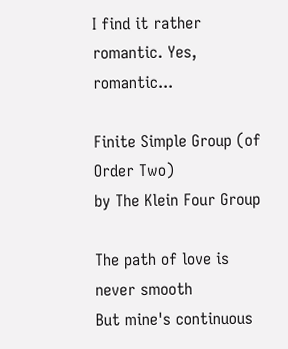I find it rather romantic. Yes, romantic...

Finite Simple Group (of Order Two)
by The Klein Four Group

The path of love is never smooth
But mine's continuous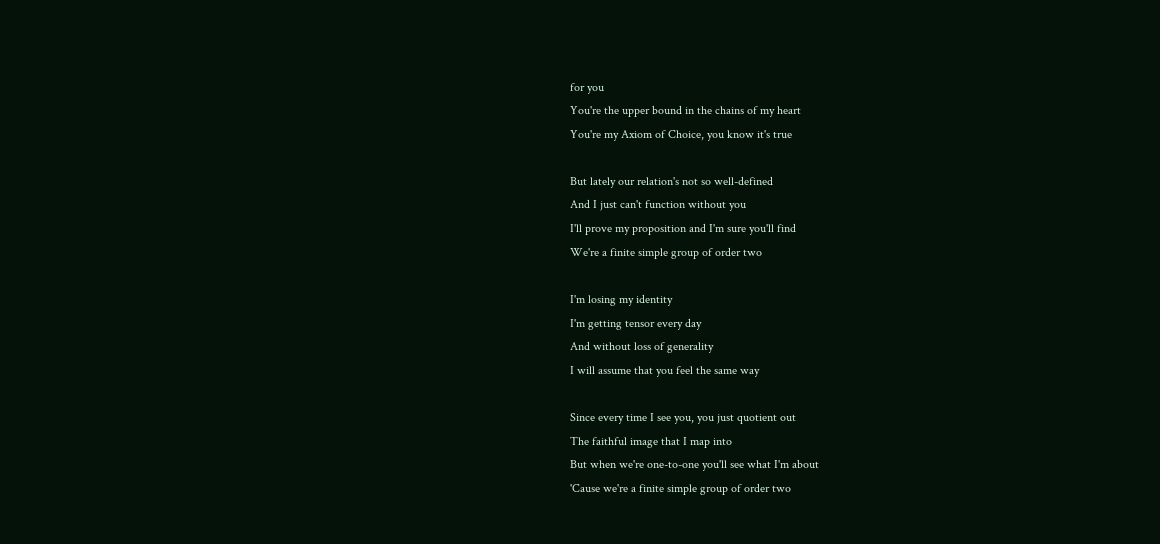for you
You're the upper bound in the chains of my heart
You're my Axiom of Choice, you know it's true

But lately our relation's not so well-defined
And I just can't function without you
I'll prove my proposition and I'm sure you'll find
We're a finite simple group of order two

I'm losing my identity
I'm getting tensor every day
And without loss of generality
I will assume that you feel the same way

Since every time I see you, you just quotient out
The faithful image that I map into
But when we're one-to-one you'll see what I'm about
'Cause we're a finite simple group of order two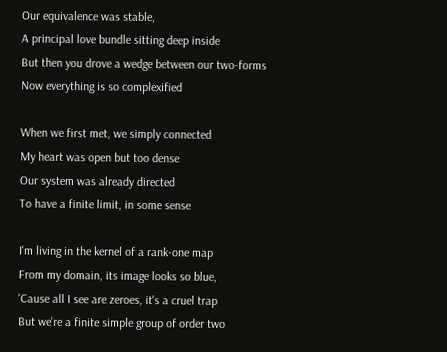Our equivalence was stable,
A principal love bundle sitting deep inside
But then you drove a wedge between our two-forms
Now everything is so complexified

When we first met, we simply connected
My heart was open but too dense
Our system was already directed
To have a finite limit, in some sense

I'm living in the kernel of a rank-one map
From my domain, its image looks so blue,
'Cause all I see are zeroes, it's a cruel trap
But we're a finite simple group of order two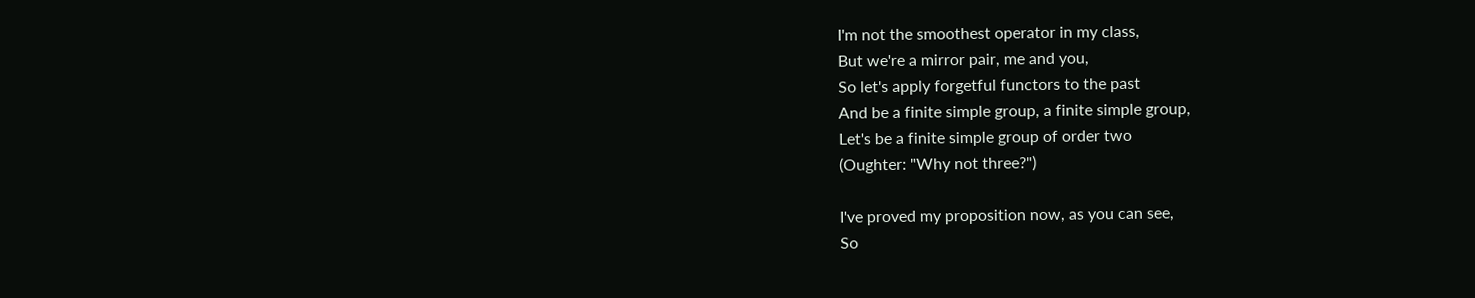I'm not the smoothest operator in my class,
But we're a mirror pair, me and you,
So let's apply forgetful functors to the past
And be a finite simple group, a finite simple group,
Let's be a finite simple group of order two
(Oughter: "Why not three?")

I've proved my proposition now, as you can see,
So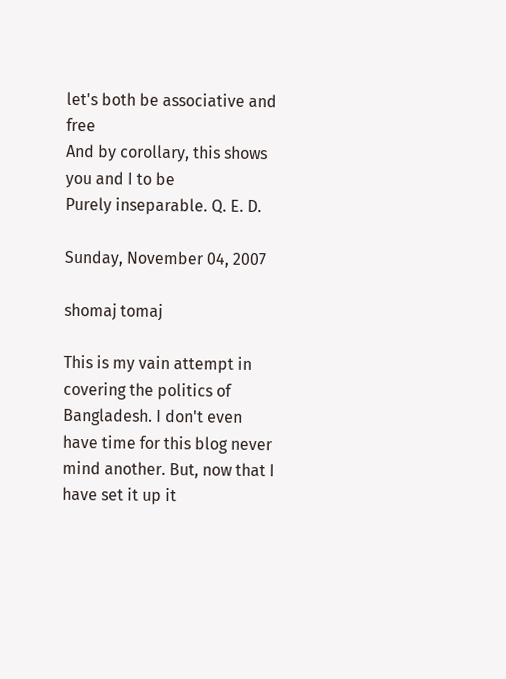let's both be associative and free
And by corollary, this shows you and I to be
Purely inseparable. Q. E. D.

Sunday, November 04, 2007

shomaj tomaj

This is my vain attempt in covering the politics of Bangladesh. I don't even have time for this blog never mind another. But, now that I have set it up it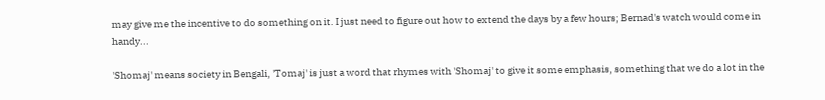may give me the incentive to do something on it. I just need to figure out how to extend the days by a few hours; Bernad's watch would come in handy...

'Shomaj' means society in Bengali, 'Tomaj' is just a word that rhymes with 'Shomaj' to give it some emphasis, something that we do a lot in the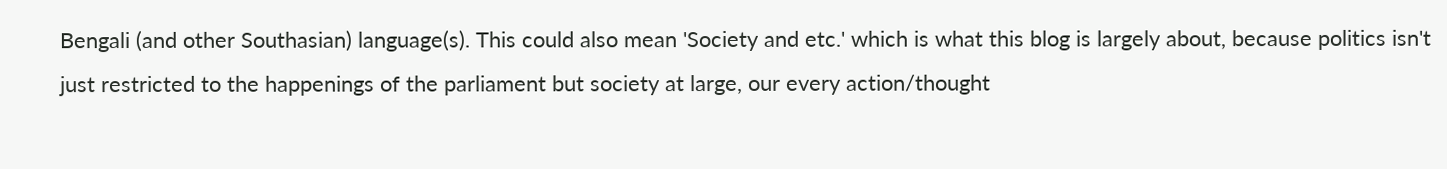Bengali (and other Southasian) language(s). This could also mean 'Society and etc.' which is what this blog is largely about, because politics isn't just restricted to the happenings of the parliament but society at large, our every action/thought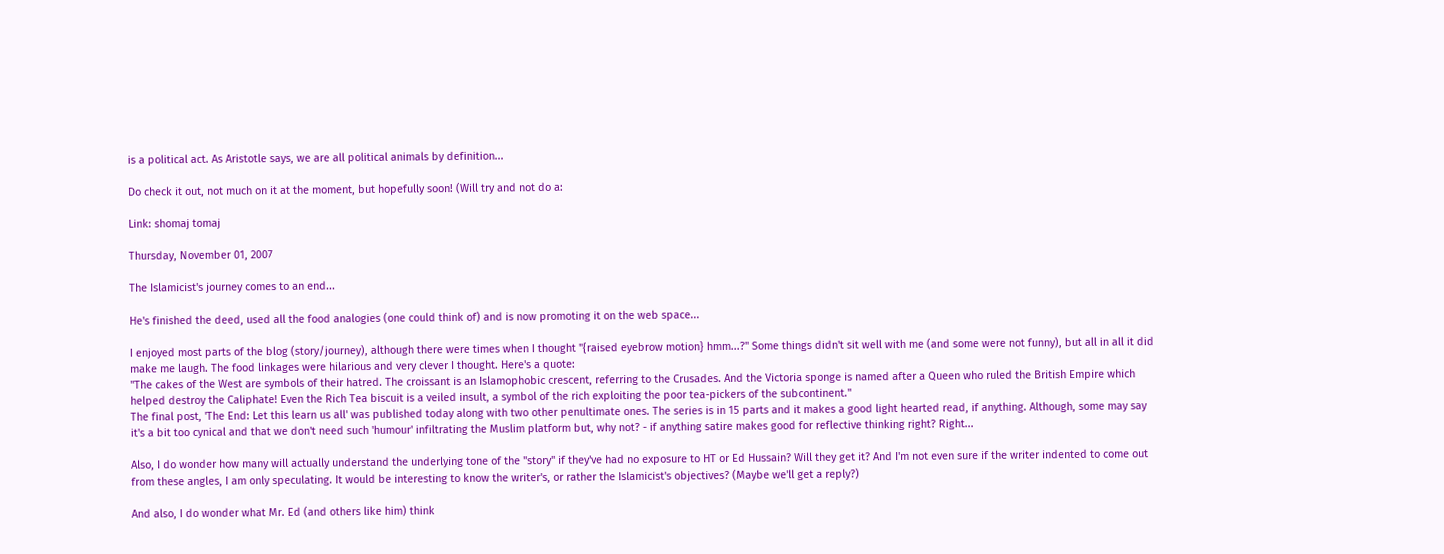is a political act. As Aristotle says, we are all political animals by definition...

Do check it out, not much on it at the moment, but hopefully soon! (Will try and not do a:

Link: shomaj tomaj

Thursday, November 01, 2007

The Islamicist's journey comes to an end...

He's finished the deed, used all the food analogies (one could think of) and is now promoting it on the web space...

I enjoyed most parts of the blog (story/journey), although there were times when I thought "{raised eyebrow motion} hmm...?" Some things didn't sit well with me (and some were not funny), but all in all it did make me laugh. The food linkages were hilarious and very clever I thought. Here's a quote:
"The cakes of the West are symbols of their hatred. The croissant is an Islamophobic crescent, referring to the Crusades. And the Victoria sponge is named after a Queen who ruled the British Empire which helped destroy the Caliphate! Even the Rich Tea biscuit is a veiled insult, a symbol of the rich exploiting the poor tea-pickers of the subcontinent."
The final post, 'The End: Let this learn us all' was published today along with two other penultimate ones. The series is in 15 parts and it makes a good light hearted read, if anything. Although, some may say it's a bit too cynical and that we don't need such 'humour' infiltrating the Muslim platform but, why not? - if anything satire makes good for reflective thinking right? Right...

Also, I do wonder how many will actually understand the underlying tone of the "story" if they've had no exposure to HT or Ed Hussain? Will they get it? And I'm not even sure if the writer indented to come out from these angles, I am only speculating. It would be interesting to know the writer's, or rather the Islamicist's objectives? (Maybe we'll get a reply?)

And also, I do wonder what Mr. Ed (and others like him) think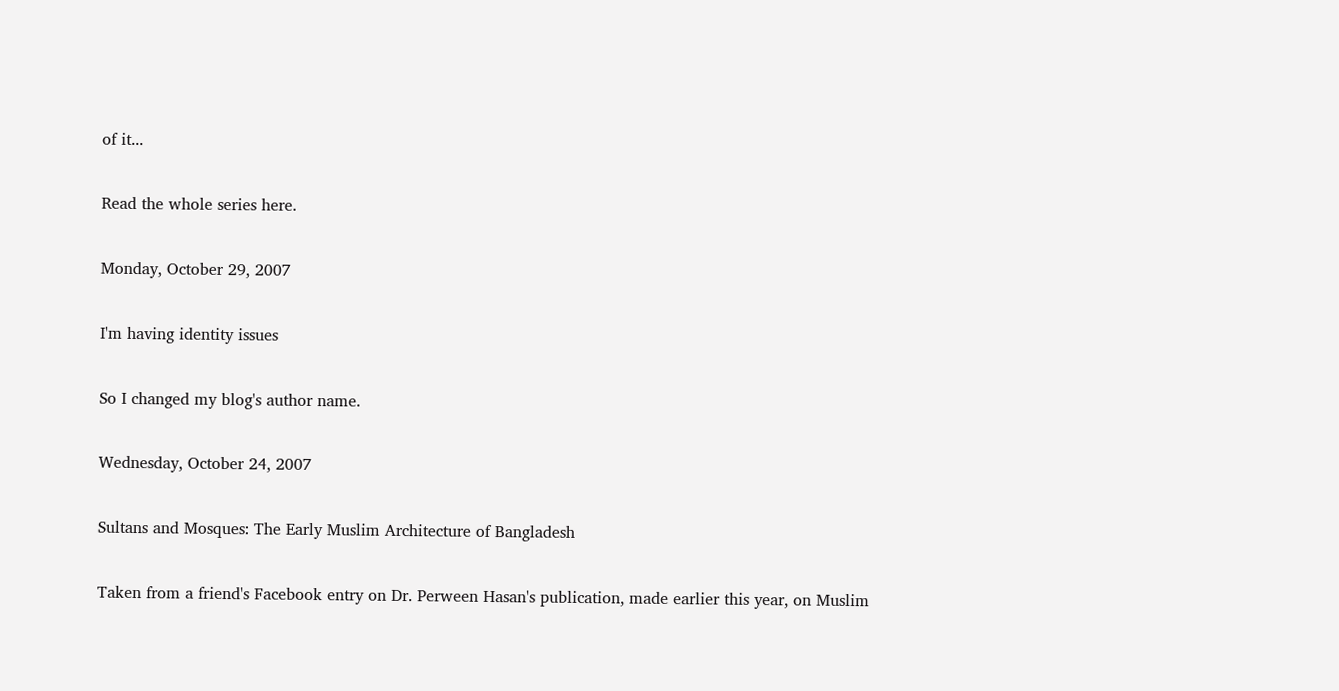of it...

Read the whole series here.

Monday, October 29, 2007

I'm having identity issues

So I changed my blog's author name.

Wednesday, October 24, 2007

Sultans and Mosques: The Early Muslim Architecture of Bangladesh

Taken from a friend's Facebook entry on Dr. Perween Hasan's publication, made earlier this year, on Muslim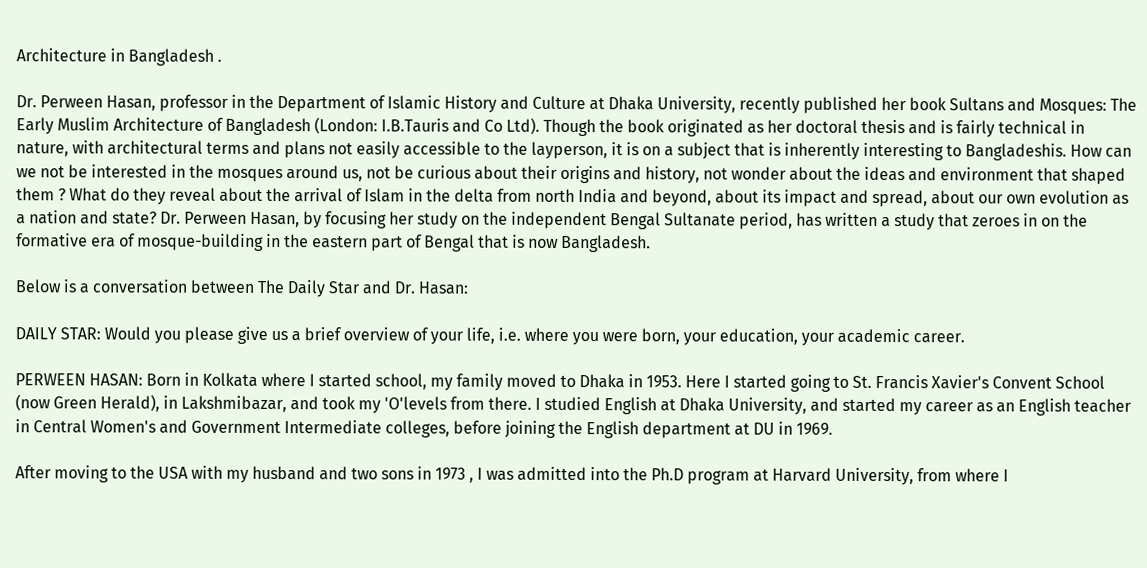Architecture in Bangladesh .

Dr. Perween Hasan, professor in the Department of Islamic History and Culture at Dhaka University, recently published her book Sultans and Mosques: The Early Muslim Architecture of Bangladesh (London: I.B.Tauris and Co Ltd). Though the book originated as her doctoral thesis and is fairly technical in nature, with architectural terms and plans not easily accessible to the layperson, it is on a subject that is inherently interesting to Bangladeshis. How can we not be interested in the mosques around us, not be curious about their origins and history, not wonder about the ideas and environment that shaped them ? What do they reveal about the arrival of Islam in the delta from north India and beyond, about its impact and spread, about our own evolution as a nation and state? Dr. Perween Hasan, by focusing her study on the independent Bengal Sultanate period, has written a study that zeroes in on the formative era of mosque-building in the eastern part of Bengal that is now Bangladesh.

Below is a conversation between The Daily Star and Dr. Hasan:

DAILY STAR: Would you please give us a brief overview of your life, i.e. where you were born, your education, your academic career.

PERWEEN HASAN: Born in Kolkata where I started school, my family moved to Dhaka in 1953. Here I started going to St. Francis Xavier's Convent School (now Green Herald), in Lakshmibazar, and took my 'O'levels from there. I studied English at Dhaka University, and started my career as an English teacher in Central Women's and Government Intermediate colleges, before joining the English department at DU in 1969.

After moving to the USA with my husband and two sons in 1973 , I was admitted into the Ph.D program at Harvard University, from where I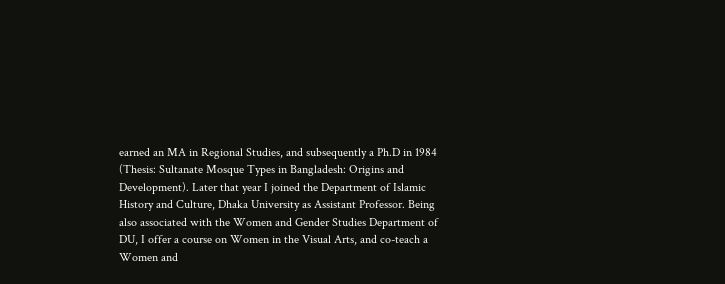earned an MA in Regional Studies, and subsequently a Ph.D in 1984 (Thesis: Sultanate Mosque Types in Bangladesh: Origins and Development). Later that year I joined the Department of Islamic History and Culture, Dhaka University as Assistant Professor. Being also associated with the Women and Gender Studies Department of DU, I offer a course on Women in the Visual Arts, and co-teach a Women and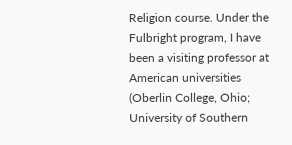Religion course. Under the Fulbright program, I have been a visiting professor at American universities (Oberlin College, Ohio; University of Southern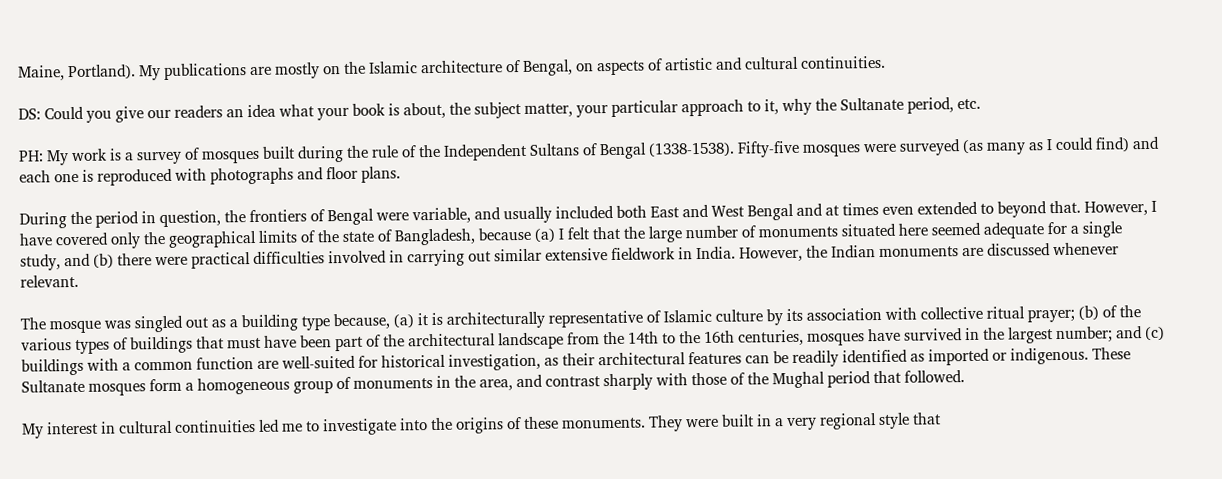Maine, Portland). My publications are mostly on the Islamic architecture of Bengal, on aspects of artistic and cultural continuities.

DS: Could you give our readers an idea what your book is about, the subject matter, your particular approach to it, why the Sultanate period, etc.

PH: My work is a survey of mosques built during the rule of the Independent Sultans of Bengal (1338-1538). Fifty-five mosques were surveyed (as many as I could find) and each one is reproduced with photographs and floor plans.

During the period in question, the frontiers of Bengal were variable, and usually included both East and West Bengal and at times even extended to beyond that. However, I have covered only the geographical limits of the state of Bangladesh, because (a) I felt that the large number of monuments situated here seemed adequate for a single study, and (b) there were practical difficulties involved in carrying out similar extensive fieldwork in India. However, the Indian monuments are discussed whenever relevant.

The mosque was singled out as a building type because, (a) it is architecturally representative of Islamic culture by its association with collective ritual prayer; (b) of the various types of buildings that must have been part of the architectural landscape from the 14th to the 16th centuries, mosques have survived in the largest number; and (c) buildings with a common function are well-suited for historical investigation, as their architectural features can be readily identified as imported or indigenous. These Sultanate mosques form a homogeneous group of monuments in the area, and contrast sharply with those of the Mughal period that followed.

My interest in cultural continuities led me to investigate into the origins of these monuments. They were built in a very regional style that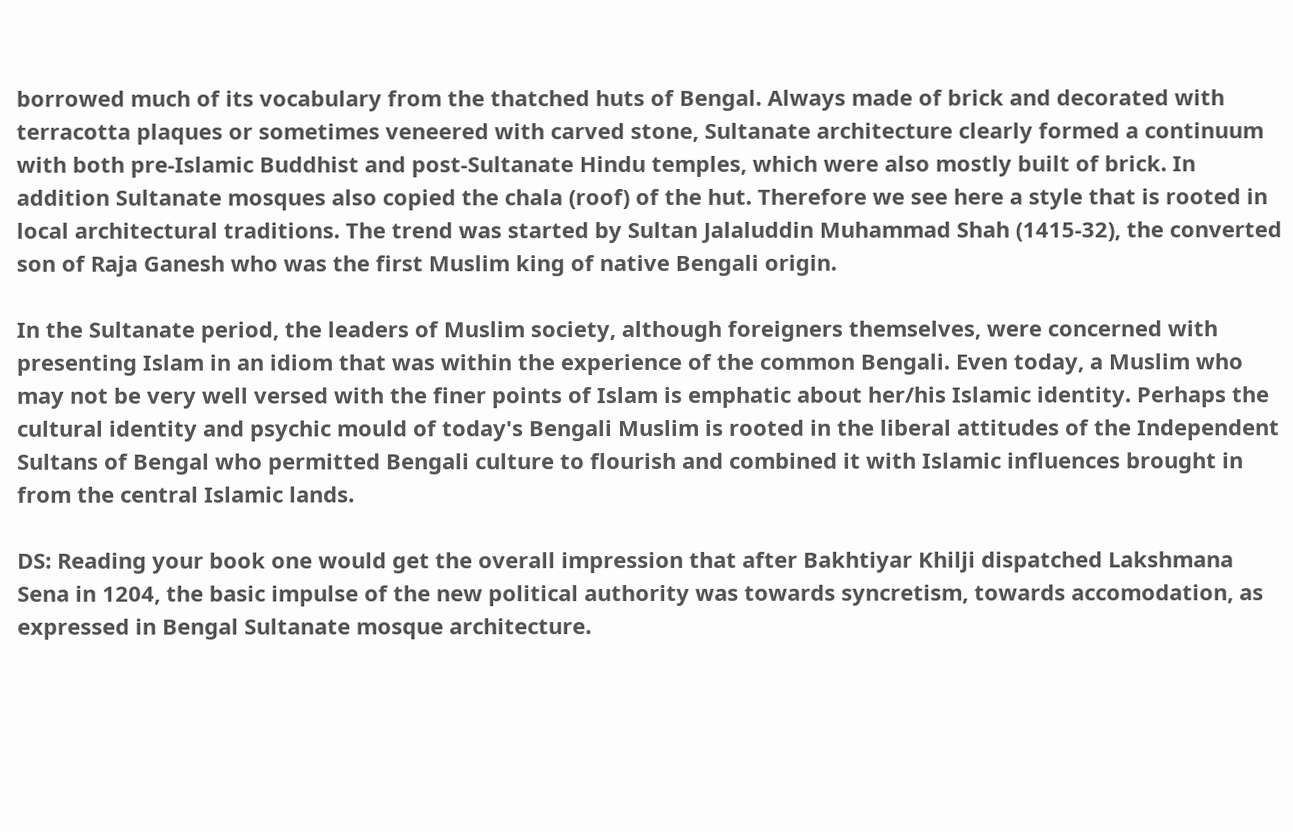borrowed much of its vocabulary from the thatched huts of Bengal. Always made of brick and decorated with terracotta plaques or sometimes veneered with carved stone, Sultanate architecture clearly formed a continuum with both pre-Islamic Buddhist and post-Sultanate Hindu temples, which were also mostly built of brick. In addition Sultanate mosques also copied the chala (roof) of the hut. Therefore we see here a style that is rooted in local architectural traditions. The trend was started by Sultan Jalaluddin Muhammad Shah (1415-32), the converted son of Raja Ganesh who was the first Muslim king of native Bengali origin.

In the Sultanate period, the leaders of Muslim society, although foreigners themselves, were concerned with presenting Islam in an idiom that was within the experience of the common Bengali. Even today, a Muslim who may not be very well versed with the finer points of Islam is emphatic about her/his Islamic identity. Perhaps the cultural identity and psychic mould of today's Bengali Muslim is rooted in the liberal attitudes of the Independent Sultans of Bengal who permitted Bengali culture to flourish and combined it with Islamic influences brought in from the central Islamic lands.

DS: Reading your book one would get the overall impression that after Bakhtiyar Khilji dispatched Lakshmana Sena in 1204, the basic impulse of the new political authority was towards syncretism, towards accomodation, as expressed in Bengal Sultanate mosque architecture.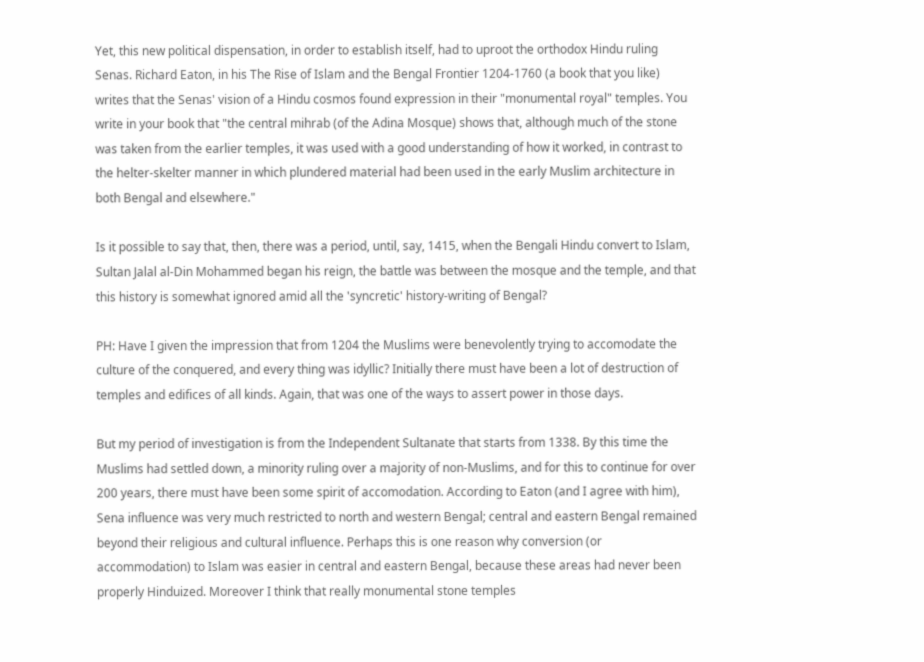Yet, this new political dispensation, in order to establish itself, had to uproot the orthodox Hindu ruling Senas. Richard Eaton, in his The Rise of Islam and the Bengal Frontier 1204-1760 (a book that you like) writes that the Senas' vision of a Hindu cosmos found expression in their "monumental royal" temples. You write in your book that "the central mihrab (of the Adina Mosque) shows that, although much of the stone was taken from the earlier temples, it was used with a good understanding of how it worked, in contrast to the helter-skelter manner in which plundered material had been used in the early Muslim architecture in both Bengal and elsewhere."

Is it possible to say that, then, there was a period, until, say, 1415, when the Bengali Hindu convert to Islam, Sultan Jalal al-Din Mohammed began his reign, the battle was between the mosque and the temple, and that this history is somewhat ignored amid all the 'syncretic' history-writing of Bengal?

PH: Have I given the impression that from 1204 the Muslims were benevolently trying to accomodate the culture of the conquered, and every thing was idyllic? Initially there must have been a lot of destruction of temples and edifices of all kinds. Again, that was one of the ways to assert power in those days.

But my period of investigation is from the Independent Sultanate that starts from 1338. By this time the Muslims had settled down, a minority ruling over a majority of non-Muslims, and for this to continue for over 200 years, there must have been some spirit of accomodation. According to Eaton (and I agree with him), Sena influence was very much restricted to north and western Bengal; central and eastern Bengal remained beyond their religious and cultural influence. Perhaps this is one reason why conversion (or accommodation) to Islam was easier in central and eastern Bengal, because these areas had never been properly Hinduized. Moreover I think that really monumental stone temples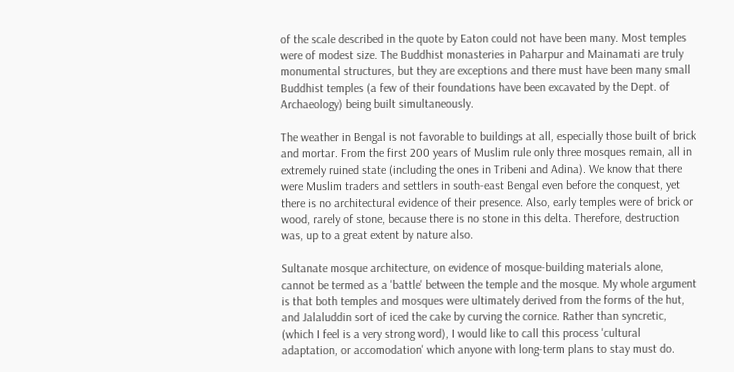of the scale described in the quote by Eaton could not have been many. Most temples were of modest size. The Buddhist monasteries in Paharpur and Mainamati are truly monumental structures, but they are exceptions and there must have been many small Buddhist temples (a few of their foundations have been excavated by the Dept. of Archaeology) being built simultaneously.

The weather in Bengal is not favorable to buildings at all, especially those built of brick and mortar. From the first 200 years of Muslim rule only three mosques remain, all in extremely ruined state (including the ones in Tribeni and Adina). We know that there were Muslim traders and settlers in south-east Bengal even before the conquest, yet there is no architectural evidence of their presence. Also, early temples were of brick or wood, rarely of stone, because there is no stone in this delta. Therefore, destruction was, up to a great extent by nature also.

Sultanate mosque architecture, on evidence of mosque-building materials alone, cannot be termed as a 'battle' between the temple and the mosque. My whole argument is that both temples and mosques were ultimately derived from the forms of the hut, and Jalaluddin sort of iced the cake by curving the cornice. Rather than syncretic, (which I feel is a very strong word), I would like to call this process 'cultural adaptation, or accomodation' which anyone with long-term plans to stay must do.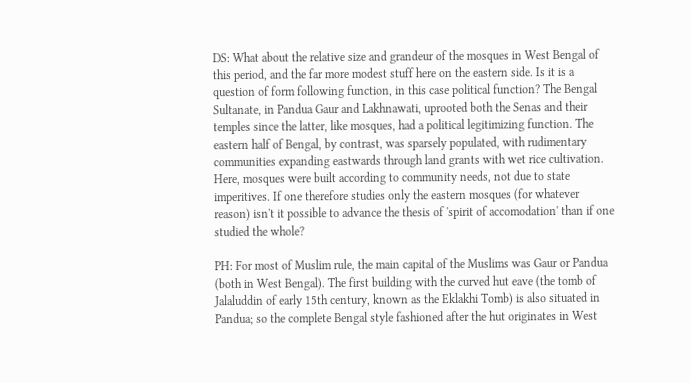DS: What about the relative size and grandeur of the mosques in West Bengal of this period, and the far more modest stuff here on the eastern side. Is it is a question of form following function, in this case political function? The Bengal Sultanate, in Pandua Gaur and Lakhnawati, uprooted both the Senas and their temples since the latter, like mosques, had a political legitimizing function. The eastern half of Bengal, by contrast, was sparsely populated, with rudimentary communities expanding eastwards through land grants with wet rice cultivation. Here, mosques were built according to community needs, not due to state imperitives. If one therefore studies only the eastern mosques (for whatever reason) isn't it possible to advance the thesis of 'spirit of accomodation' than if one studied the whole?

PH: For most of Muslim rule, the main capital of the Muslims was Gaur or Pandua (both in West Bengal). The first building with the curved hut eave (the tomb of Jalaluddin of early 15th century, known as the Eklakhi Tomb) is also situated in Pandua; so the complete Bengal style fashioned after the hut originates in West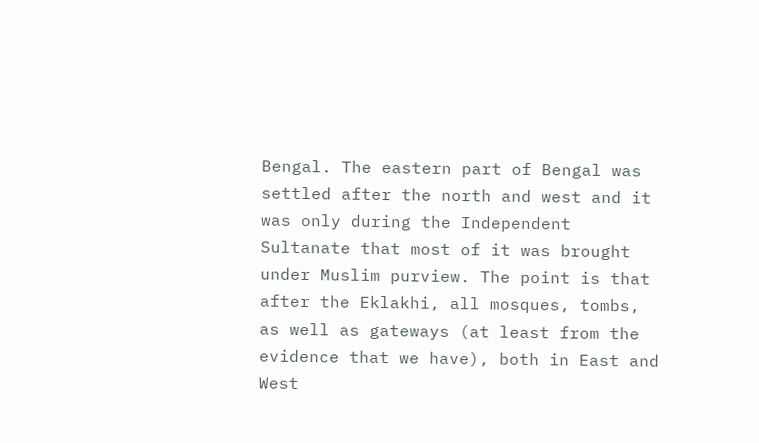Bengal. The eastern part of Bengal was settled after the north and west and it was only during the Independent Sultanate that most of it was brought under Muslim purview. The point is that after the Eklakhi, all mosques, tombs, as well as gateways (at least from the evidence that we have), both in East and West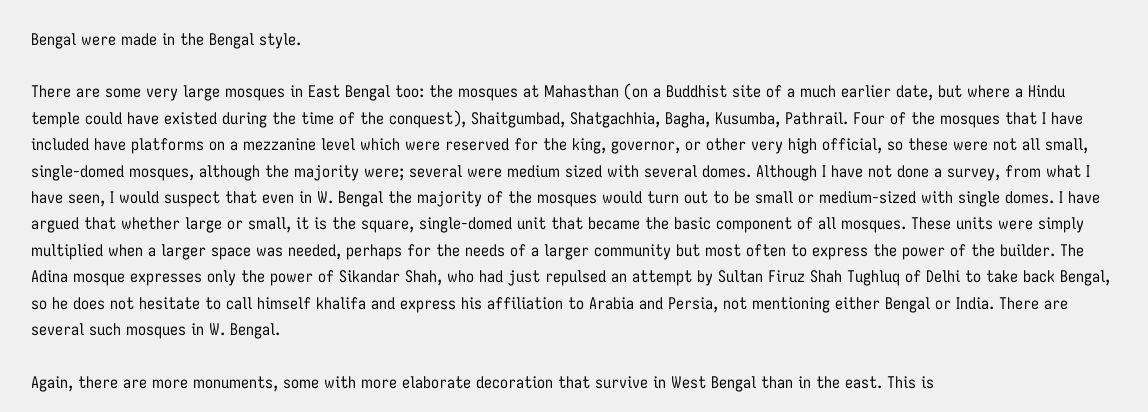Bengal were made in the Bengal style.

There are some very large mosques in East Bengal too: the mosques at Mahasthan (on a Buddhist site of a much earlier date, but where a Hindu temple could have existed during the time of the conquest), Shaitgumbad, Shatgachhia, Bagha, Kusumba, Pathrail. Four of the mosques that I have included have platforms on a mezzanine level which were reserved for the king, governor, or other very high official, so these were not all small, single-domed mosques, although the majority were; several were medium sized with several domes. Although I have not done a survey, from what I have seen, I would suspect that even in W. Bengal the majority of the mosques would turn out to be small or medium-sized with single domes. I have argued that whether large or small, it is the square, single-domed unit that became the basic component of all mosques. These units were simply multiplied when a larger space was needed, perhaps for the needs of a larger community but most often to express the power of the builder. The Adina mosque expresses only the power of Sikandar Shah, who had just repulsed an attempt by Sultan Firuz Shah Tughluq of Delhi to take back Bengal, so he does not hesitate to call himself khalifa and express his affiliation to Arabia and Persia, not mentioning either Bengal or India. There are several such mosques in W. Bengal.

Again, there are more monuments, some with more elaborate decoration that survive in West Bengal than in the east. This is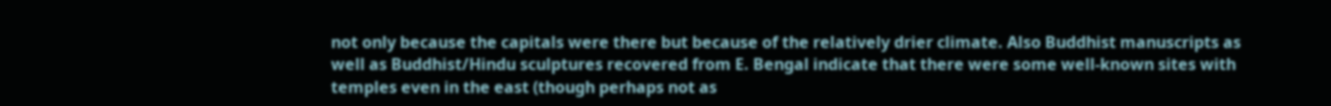not only because the capitals were there but because of the relatively drier climate. Also Buddhist manuscripts as well as Buddhist/Hindu sculptures recovered from E. Bengal indicate that there were some well-known sites with temples even in the east (though perhaps not as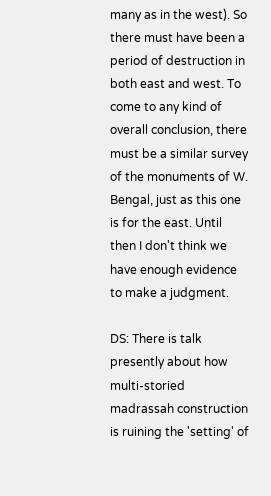many as in the west). So there must have been a period of destruction in both east and west. To come to any kind of overall conclusion, there must be a similar survey of the monuments of W. Bengal, just as this one is for the east. Until then I don't think we have enough evidence to make a judgment.

DS: There is talk presently about how multi-storied madrassah construction is ruining the 'setting' of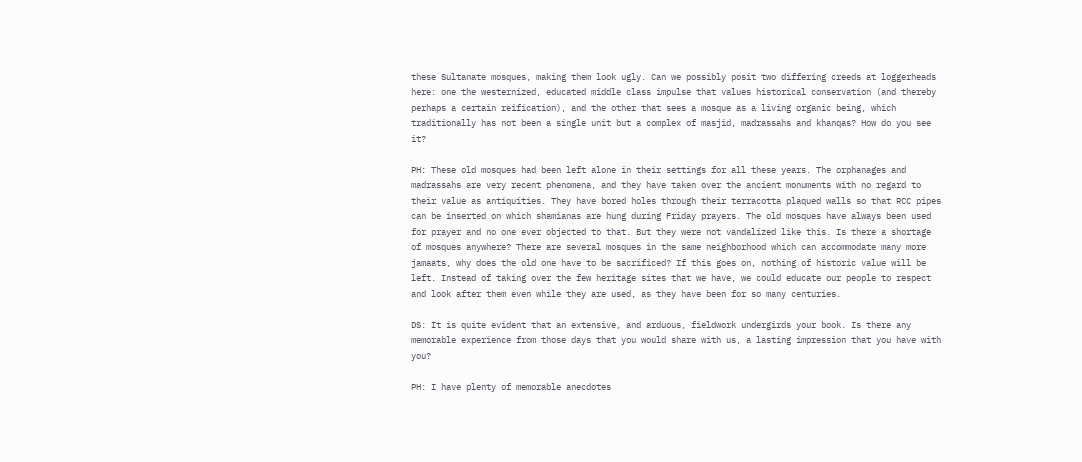these Sultanate mosques, making them look ugly. Can we possibly posit two differing creeds at loggerheads here: one the westernized, educated middle class impulse that values historical conservation (and thereby perhaps a certain reification), and the other that sees a mosque as a living organic being, which traditionally has not been a single unit but a complex of masjid, madrassahs and khanqas? How do you see it?

PH: These old mosques had been left alone in their settings for all these years. The orphanages and madrassahs are very recent phenomena, and they have taken over the ancient monuments with no regard to their value as antiquities. They have bored holes through their terracotta plaqued walls so that RCC pipes can be inserted on which shamianas are hung during Friday prayers. The old mosques have always been used for prayer and no one ever objected to that. But they were not vandalized like this. Is there a shortage of mosques anywhere? There are several mosques in the same neighborhood which can accommodate many more jamaats, why does the old one have to be sacrificed? If this goes on, nothing of historic value will be left. Instead of taking over the few heritage sites that we have, we could educate our people to respect and look after them even while they are used, as they have been for so many centuries.

DS: It is quite evident that an extensive, and arduous, fieldwork undergirds your book. Is there any memorable experience from those days that you would share with us, a lasting impression that you have with you?

PH: I have plenty of memorable anecdotes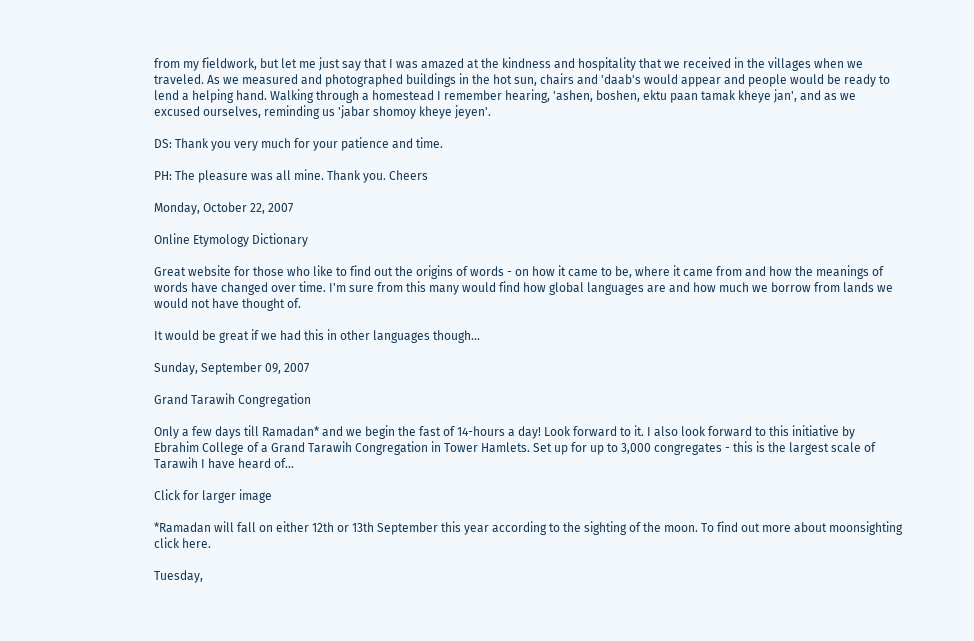from my fieldwork, but let me just say that I was amazed at the kindness and hospitality that we received in the villages when we traveled. As we measured and photographed buildings in the hot sun, chairs and 'daab's would appear and people would be ready to lend a helping hand. Walking through a homestead I remember hearing, 'ashen, boshen, ektu paan tamak kheye jan', and as we excused ourselves, reminding us 'jabar shomoy kheye jeyen'.

DS: Thank you very much for your patience and time.

PH: The pleasure was all mine. Thank you. Cheers

Monday, October 22, 2007

Online Etymology Dictionary

Great website for those who like to find out the origins of words - on how it came to be, where it came from and how the meanings of words have changed over time. I'm sure from this many would find how global languages are and how much we borrow from lands we would not have thought of.

It would be great if we had this in other languages though...

Sunday, September 09, 2007

Grand Tarawih Congregation

Only a few days till Ramadan* and we begin the fast of 14-hours a day! Look forward to it. I also look forward to this initiative by Ebrahim College of a Grand Tarawih Congregation in Tower Hamlets. Set up for up to 3,000 congregates - this is the largest scale of Tarawih I have heard of...

Click for larger image

*Ramadan will fall on either 12th or 13th September this year according to the sighting of the moon. To find out more about moonsighting click here.

Tuesday,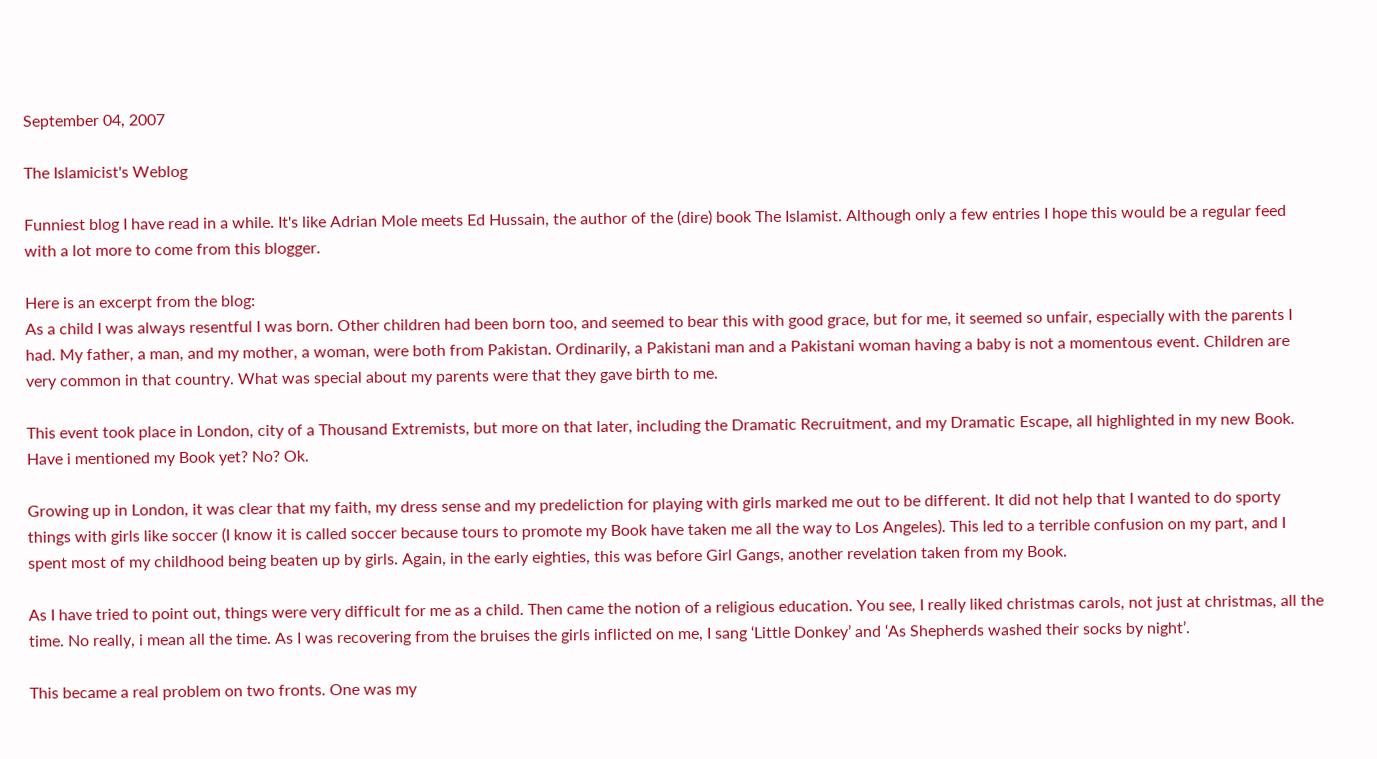September 04, 2007

The Islamicist's Weblog

Funniest blog I have read in a while. It's like Adrian Mole meets Ed Hussain, the author of the (dire) book The Islamist. Although only a few entries I hope this would be a regular feed with a lot more to come from this blogger.

Here is an excerpt from the blog:
As a child I was always resentful I was born. Other children had been born too, and seemed to bear this with good grace, but for me, it seemed so unfair, especially with the parents I had. My father, a man, and my mother, a woman, were both from Pakistan. Ordinarily, a Pakistani man and a Pakistani woman having a baby is not a momentous event. Children are very common in that country. What was special about my parents were that they gave birth to me.

This event took place in London, city of a Thousand Extremists, but more on that later, including the Dramatic Recruitment, and my Dramatic Escape, all highlighted in my new Book. Have i mentioned my Book yet? No? Ok.

Growing up in London, it was clear that my faith, my dress sense and my predeliction for playing with girls marked me out to be different. It did not help that I wanted to do sporty things with girls like soccer (I know it is called soccer because tours to promote my Book have taken me all the way to Los Angeles). This led to a terrible confusion on my part, and I spent most of my childhood being beaten up by girls. Again, in the early eighties, this was before Girl Gangs, another revelation taken from my Book.

As I have tried to point out, things were very difficult for me as a child. Then came the notion of a religious education. You see, I really liked christmas carols, not just at christmas, all the time. No really, i mean all the time. As I was recovering from the bruises the girls inflicted on me, I sang ‘Little Donkey’ and ‘As Shepherds washed their socks by night’.

This became a real problem on two fronts. One was my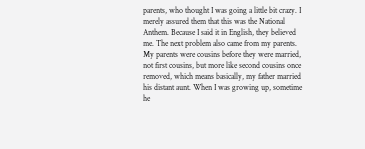parents, who thought I was going a little bit crazy. I merely assured them that this was the National Anthem. Because I said it in English, they believed me. The next problem also came from my parents. My parents were cousins before they were married, not first cousins, but more like second cousins once removed, which means basically, my father married his distant aunt. When I was growing up, sometime he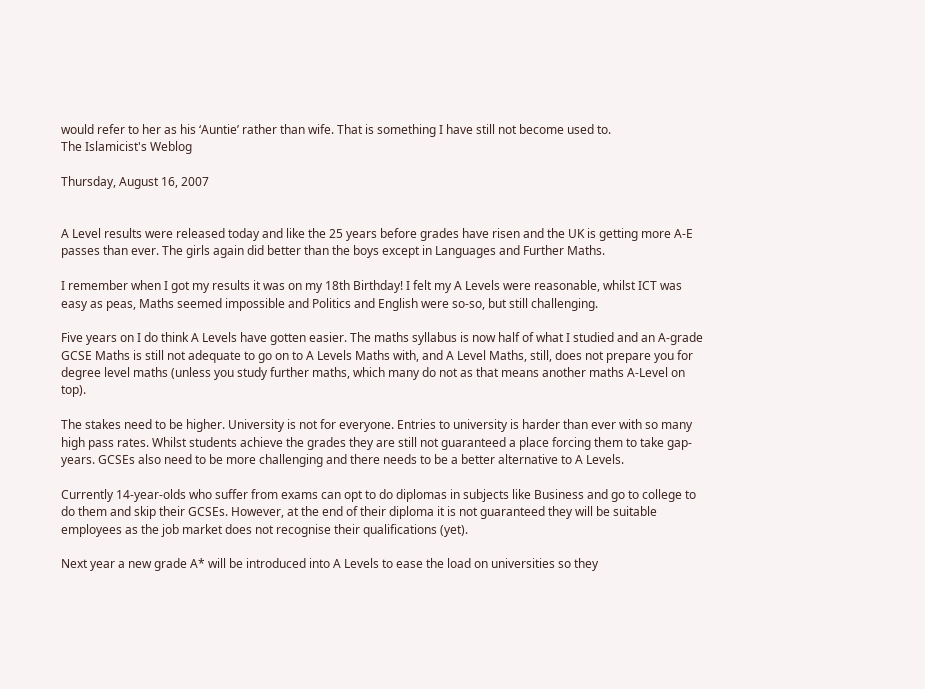would refer to her as his ‘Auntie’ rather than wife. That is something I have still not become used to.
The Islamicist's Weblog

Thursday, August 16, 2007


A Level results were released today and like the 25 years before grades have risen and the UK is getting more A-E passes than ever. The girls again did better than the boys except in Languages and Further Maths.

I remember when I got my results it was on my 18th Birthday! I felt my A Levels were reasonable, whilst ICT was easy as peas, Maths seemed impossible and Politics and English were so-so, but still challenging.

Five years on I do think A Levels have gotten easier. The maths syllabus is now half of what I studied and an A-grade GCSE Maths is still not adequate to go on to A Levels Maths with, and A Level Maths, still, does not prepare you for degree level maths (unless you study further maths, which many do not as that means another maths A-Level on top).

The stakes need to be higher. University is not for everyone. Entries to university is harder than ever with so many high pass rates. Whilst students achieve the grades they are still not guaranteed a place forcing them to take gap-years. GCSEs also need to be more challenging and there needs to be a better alternative to A Levels.

Currently 14-year-olds who suffer from exams can opt to do diplomas in subjects like Business and go to college to do them and skip their GCSEs. However, at the end of their diploma it is not guaranteed they will be suitable employees as the job market does not recognise their qualifications (yet).

Next year a new grade A* will be introduced into A Levels to ease the load on universities so they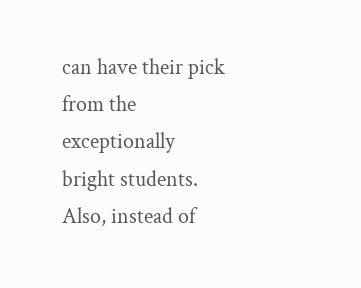can have their pick from the exceptionally bright students. Also, instead of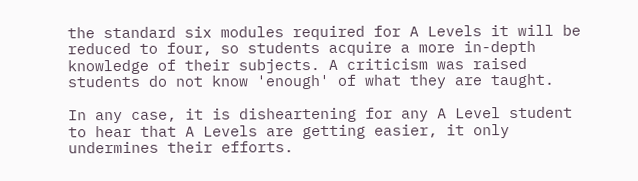the standard six modules required for A Levels it will be reduced to four, so students acquire a more in-depth knowledge of their subjects. A criticism was raised students do not know 'enough' of what they are taught.

In any case, it is disheartening for any A Level student to hear that A Levels are getting easier, it only undermines their efforts.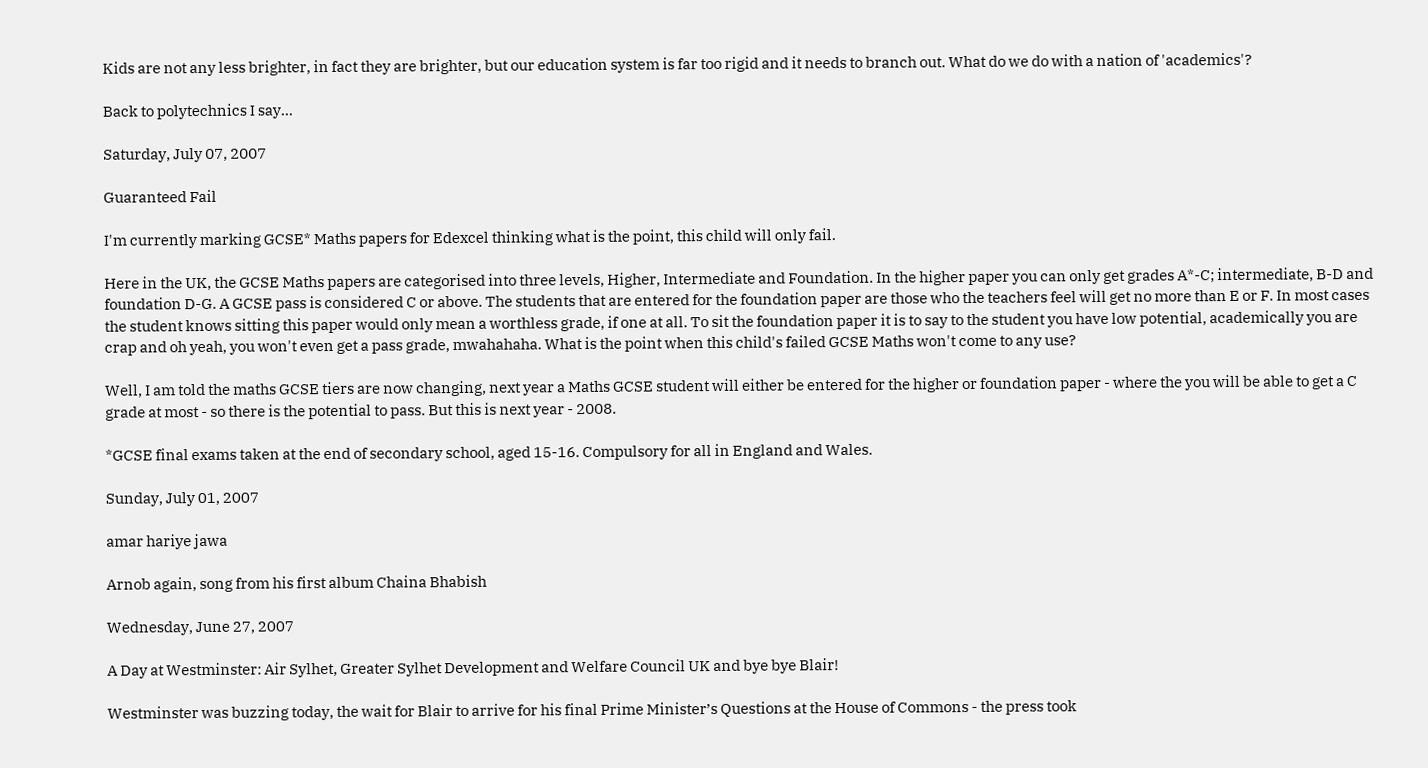Kids are not any less brighter, in fact they are brighter, but our education system is far too rigid and it needs to branch out. What do we do with a nation of 'academics'?

Back to polytechnics I say...

Saturday, July 07, 2007

Guaranteed Fail

I'm currently marking GCSE* Maths papers for Edexcel thinking what is the point, this child will only fail.

Here in the UK, the GCSE Maths papers are categorised into three levels, Higher, Intermediate and Foundation. In the higher paper you can only get grades A*-C; intermediate, B-D and foundation D-G. A GCSE pass is considered C or above. The students that are entered for the foundation paper are those who the teachers feel will get no more than E or F. In most cases the student knows sitting this paper would only mean a worthless grade, if one at all. To sit the foundation paper it is to say to the student you have low potential, academically you are crap and oh yeah, you won't even get a pass grade, mwahahaha. What is the point when this child's failed GCSE Maths won't come to any use?

Well, I am told the maths GCSE tiers are now changing, next year a Maths GCSE student will either be entered for the higher or foundation paper - where the you will be able to get a C grade at most - so there is the potential to pass. But this is next year - 2008.

*GCSE final exams taken at the end of secondary school, aged 15-16. Compulsory for all in England and Wales.

Sunday, July 01, 2007

amar hariye jawa

Arnob again, song from his first album Chaina Bhabish

Wednesday, June 27, 2007

A Day at Westminster: Air Sylhet, Greater Sylhet Development and Welfare Council UK and bye bye Blair!

Westminster was buzzing today, the wait for Blair to arrive for his final Prime Minister’s Questions at the House of Commons - the press took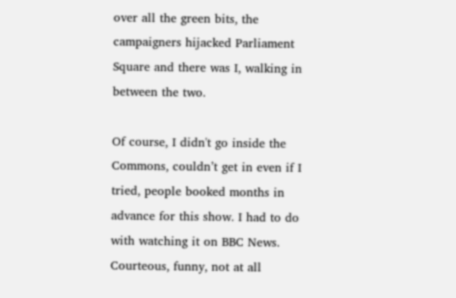over all the green bits, the campaigners hijacked Parliament Square and there was I, walking in between the two.

Of course, I didn't go inside the Commons, couldn’t get in even if I tried, people booked months in advance for this show. I had to do with watching it on BBC News. Courteous, funny, not at all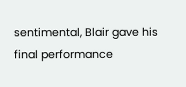sentimental, Blair gave his final performance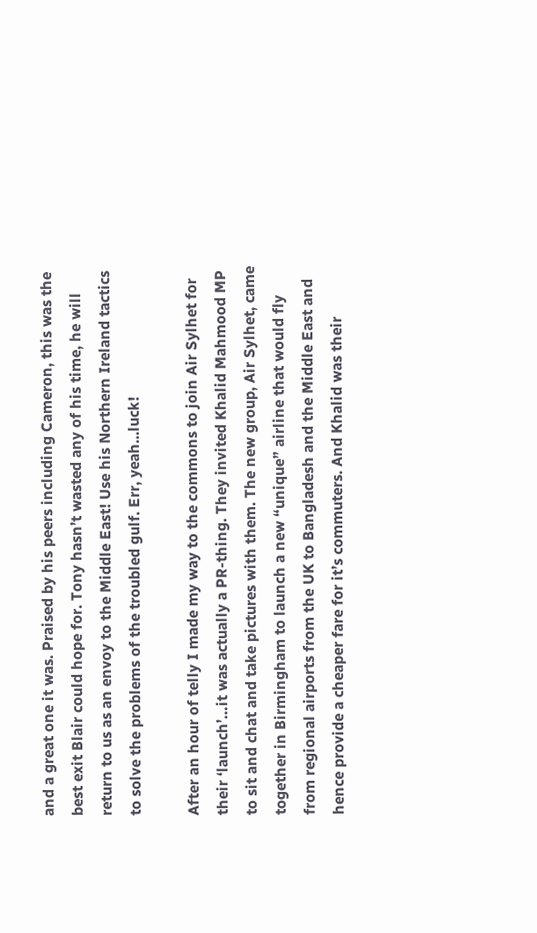and a great one it was. Praised by his peers including Cameron, this was the best exit Blair could hope for. Tony hasn’t wasted any of his time, he will return to us as an envoy to the Middle East! Use his Northern Ireland tactics to solve the problems of the troubled gulf. Err, yeah...luck!

After an hour of telly I made my way to the commons to join Air Sylhet for their ‘launch’…it was actually a PR-thing. They invited Khalid Mahmood MP to sit and chat and take pictures with them. The new group, Air Sylhet, came together in Birmingham to launch a new “unique” airline that would fly from regional airports from the UK to Bangladesh and the Middle East and hence provide a cheaper fare for it’s commuters. And Khalid was their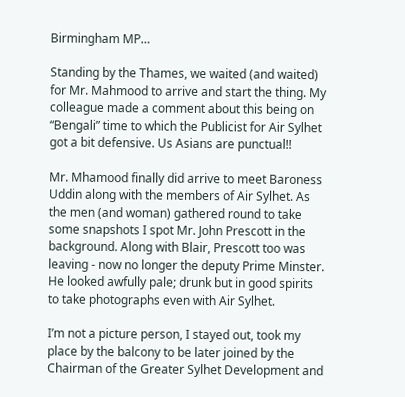Birmingham MP…

Standing by the Thames, we waited (and waited) for Mr. Mahmood to arrive and start the thing. My colleague made a comment about this being on “Bengali” time to which the Publicist for Air Sylhet got a bit defensive. Us Asians are punctual!!

Mr. Mhamood finally did arrive to meet Baroness Uddin along with the members of Air Sylhet. As the men (and woman) gathered round to take some snapshots I spot Mr. John Prescott in the background. Along with Blair, Prescott too was leaving - now no longer the deputy Prime Minster. He looked awfully pale; drunk but in good spirits to take photographs even with Air Sylhet.

I’m not a picture person, I stayed out, took my place by the balcony to be later joined by the Chairman of the Greater Sylhet Development and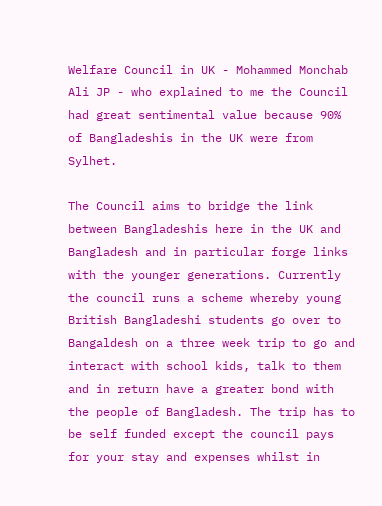Welfare Council in UK - Mohammed Monchab Ali JP - who explained to me the Council had great sentimental value because 90% of Bangladeshis in the UK were from Sylhet.

The Council aims to bridge the link between Bangladeshis here in the UK and Bangladesh and in particular forge links with the younger generations. Currently the council runs a scheme whereby young British Bangladeshi students go over to Bangaldesh on a three week trip to go and interact with school kids, talk to them and in return have a greater bond with the people of Bangladesh. The trip has to be self funded except the council pays for your stay and expenses whilst in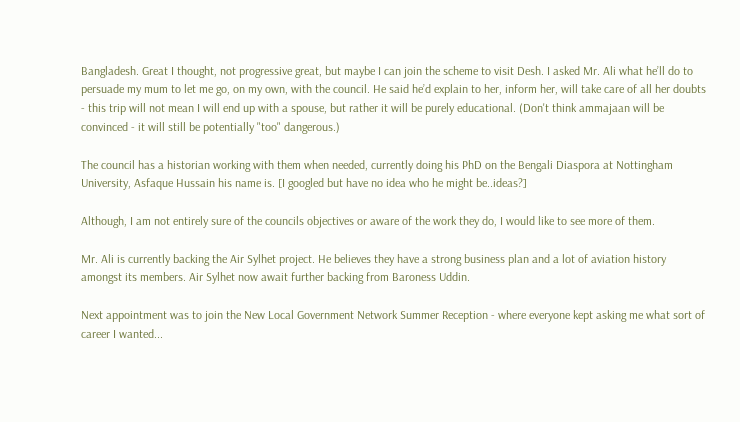Bangladesh. Great I thought, not progressive great, but maybe I can join the scheme to visit Desh. I asked Mr. Ali what he’ll do to persuade my mum to let me go, on my own, with the council. He said he’d explain to her, inform her, will take care of all her doubts - this trip will not mean I will end up with a spouse, but rather it will be purely educational. (Don't think ammajaan will be convinced - it will still be potentially "too" dangerous.)

The council has a historian working with them when needed, currently doing his PhD on the Bengali Diaspora at Nottingham University, Asfaque Hussain his name is. [I googled but have no idea who he might be..ideas?]

Although, I am not entirely sure of the councils objectives or aware of the work they do, I would like to see more of them.

Mr. Ali is currently backing the Air Sylhet project. He believes they have a strong business plan and a lot of aviation history amongst its members. Air Sylhet now await further backing from Baroness Uddin.

Next appointment was to join the New Local Government Network Summer Reception - where everyone kept asking me what sort of career I wanted...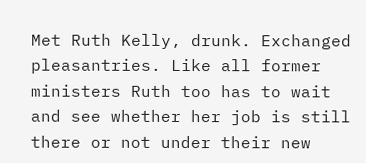Met Ruth Kelly, drunk. Exchanged pleasantries. Like all former ministers Ruth too has to wait and see whether her job is still there or not under their new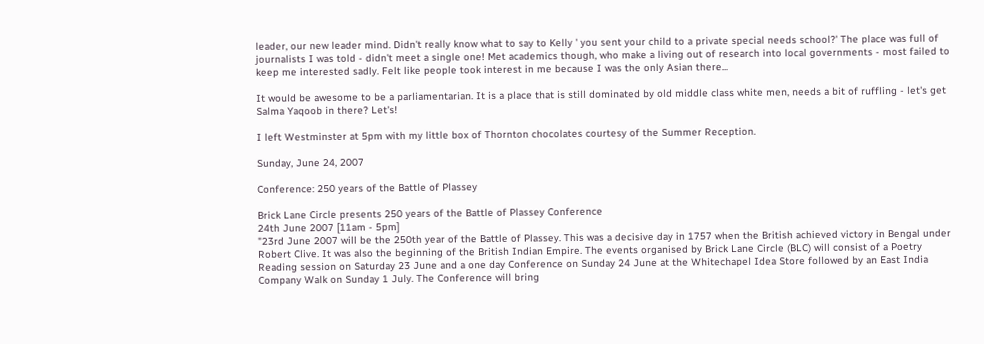leader, our new leader mind. Didn't really know what to say to Kelly ' you sent your child to a private special needs school?' The place was full of journalists I was told - didn't meet a single one! Met academics though, who make a living out of research into local governments - most failed to keep me interested sadly. Felt like people took interest in me because I was the only Asian there...

It would be awesome to be a parliamentarian. It is a place that is still dominated by old middle class white men, needs a bit of ruffling - let's get Salma Yaqoob in there? Let's!

I left Westminster at 5pm with my little box of Thornton chocolates courtesy of the Summer Reception.

Sunday, June 24, 2007

Conference: 250 years of the Battle of Plassey

Brick Lane Circle presents 250 years of the Battle of Plassey Conference
24th June 2007 [11am - 5pm]
"23rd June 2007 will be the 250th year of the Battle of Plassey. This was a decisive day in 1757 when the British achieved victory in Bengal under Robert Clive. It was also the beginning of the British Indian Empire. The events organised by Brick Lane Circle (BLC) will consist of a Poetry Reading session on Saturday 23 June and a one day Conference on Sunday 24 June at the Whitechapel Idea Store followed by an East India Company Walk on Sunday 1 July. The Conference will bring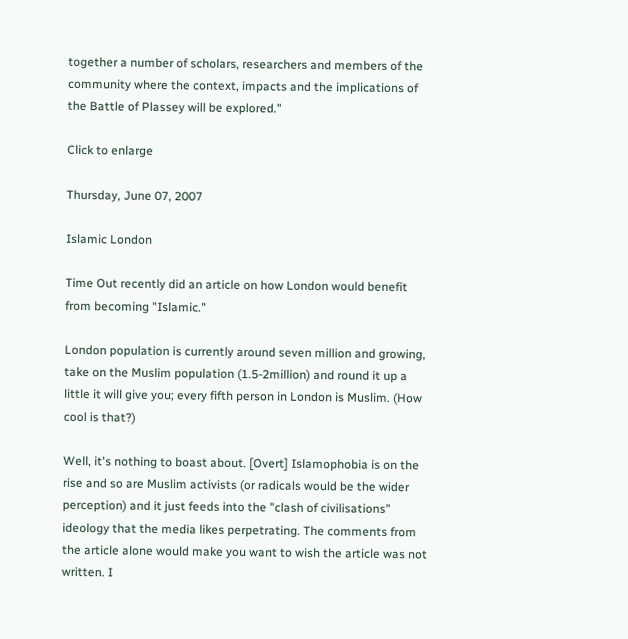together a number of scholars, researchers and members of the community where the context, impacts and the implications of the Battle of Plassey will be explored."

Click to enlarge

Thursday, June 07, 2007

Islamic London

Time Out recently did an article on how London would benefit from becoming "Islamic."

London population is currently around seven million and growing, take on the Muslim population (1.5-2million) and round it up a little it will give you; every fifth person in London is Muslim. (How cool is that?)

Well, it's nothing to boast about. [Overt] Islamophobia is on the rise and so are Muslim activists (or radicals would be the wider perception) and it just feeds into the "clash of civilisations" ideology that the media likes perpetrating. The comments from the article alone would make you want to wish the article was not written. I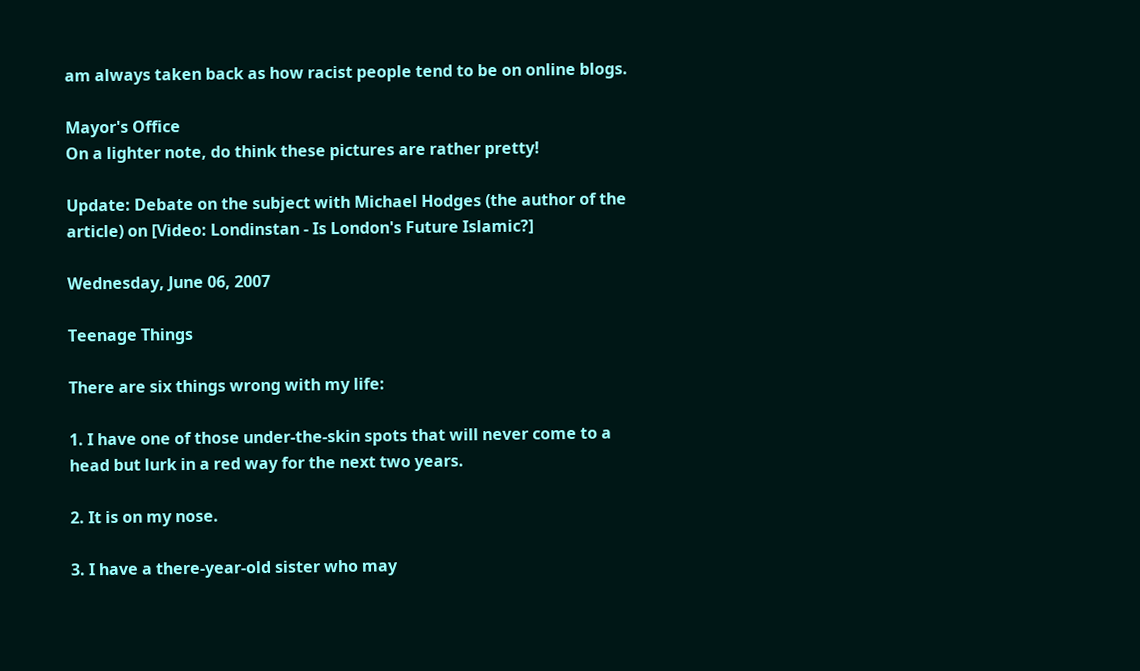am always taken back as how racist people tend to be on online blogs.

Mayor's Office
On a lighter note, do think these pictures are rather pretty!

Update: Debate on the subject with Michael Hodges (the author of the article) on [Video: Londinstan - Is London's Future Islamic?]

Wednesday, June 06, 2007

Teenage Things

There are six things wrong with my life:

1. I have one of those under-the-skin spots that will never come to a head but lurk in a red way for the next two years.

2. It is on my nose.

3. I have a there-year-old sister who may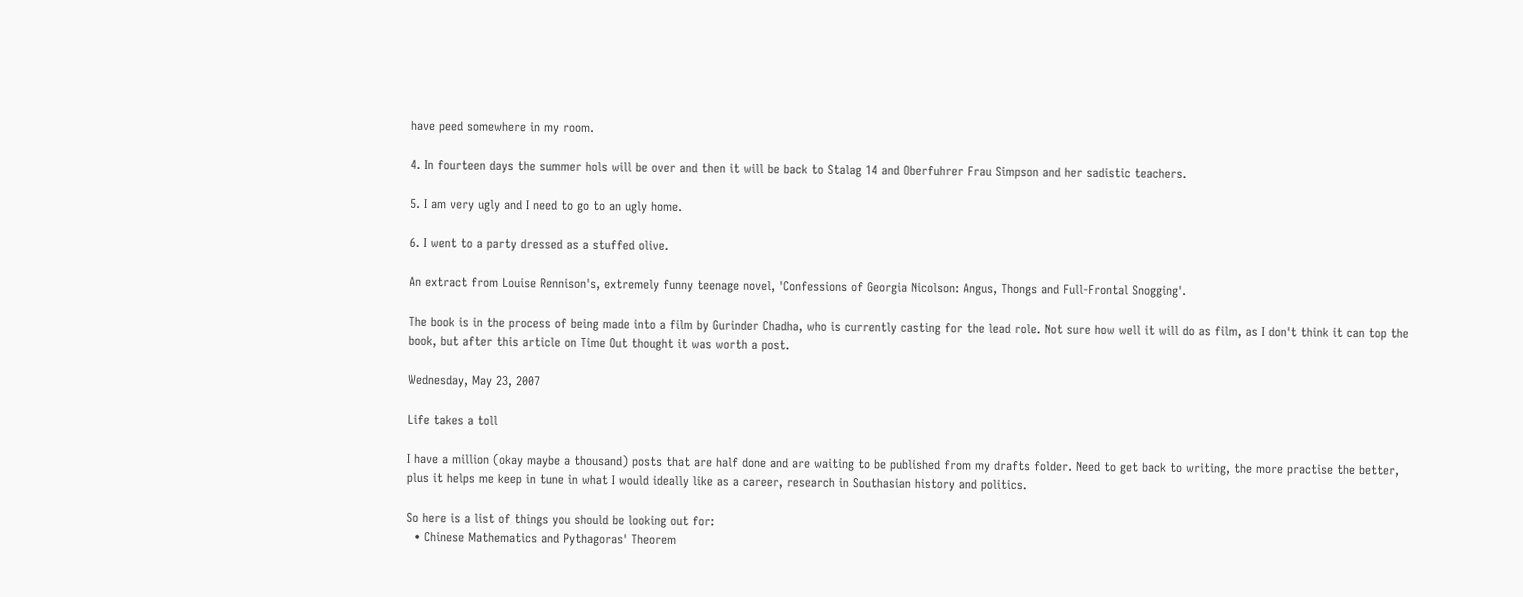have peed somewhere in my room.

4. In fourteen days the summer hols will be over and then it will be back to Stalag 14 and Oberfuhrer Frau Simpson and her sadistic teachers.

5. I am very ugly and I need to go to an ugly home.

6. I went to a party dressed as a stuffed olive.

An extract from Louise Rennison's, extremely funny teenage novel, 'Confessions of Georgia Nicolson: Angus, Thongs and Full-Frontal Snogging'.

The book is in the process of being made into a film by Gurinder Chadha, who is currently casting for the lead role. Not sure how well it will do as film, as I don't think it can top the book, but after this article on Time Out thought it was worth a post.

Wednesday, May 23, 2007

Life takes a toll

I have a million (okay maybe a thousand) posts that are half done and are waiting to be published from my drafts folder. Need to get back to writing, the more practise the better, plus it helps me keep in tune in what I would ideally like as a career, research in Southasian history and politics.

So here is a list of things you should be looking out for:
  • Chinese Mathematics and Pythagoras' Theorem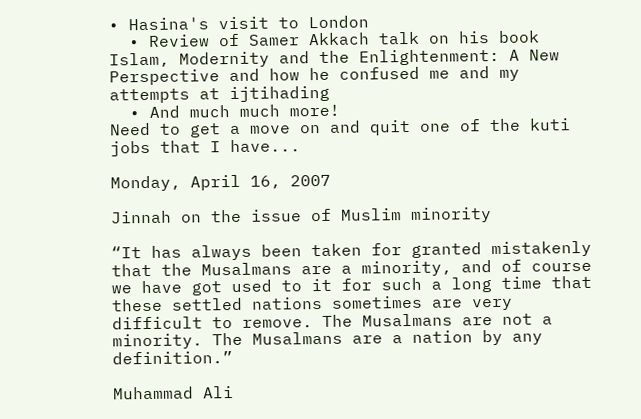• Hasina's visit to London
  • Review of Samer Akkach talk on his book Islam, Modernity and the Enlightenment: A New Perspective and how he confused me and my attempts at ijtihading
  • And much much more!
Need to get a move on and quit one of the kuti jobs that I have...

Monday, April 16, 2007

Jinnah on the issue of Muslim minority

“It has always been taken for granted mistakenly that the Musalmans are a minority, and of course we have got used to it for such a long time that these settled nations sometimes are very difficult to remove. The Musalmans are not a minority. The Musalmans are a nation by any definition.”

Muhammad Ali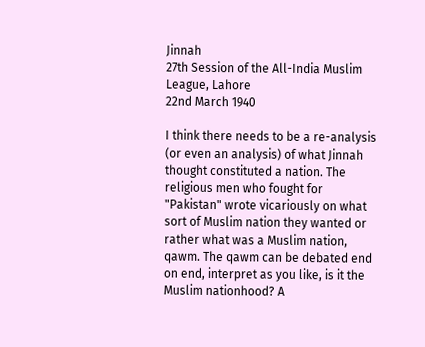Jinnah
27th Session of the All-India Muslim League, Lahore
22nd March 1940

I think there needs to be a re-analysis (or even an analysis) of what Jinnah thought constituted a nation. The religious men who fought for "Pakistan" wrote vicariously on what sort of Muslim nation they wanted or rather what was a Muslim nation, qawm. The qawm can be debated end on end, interpret as you like, is it the Muslim nationhood? A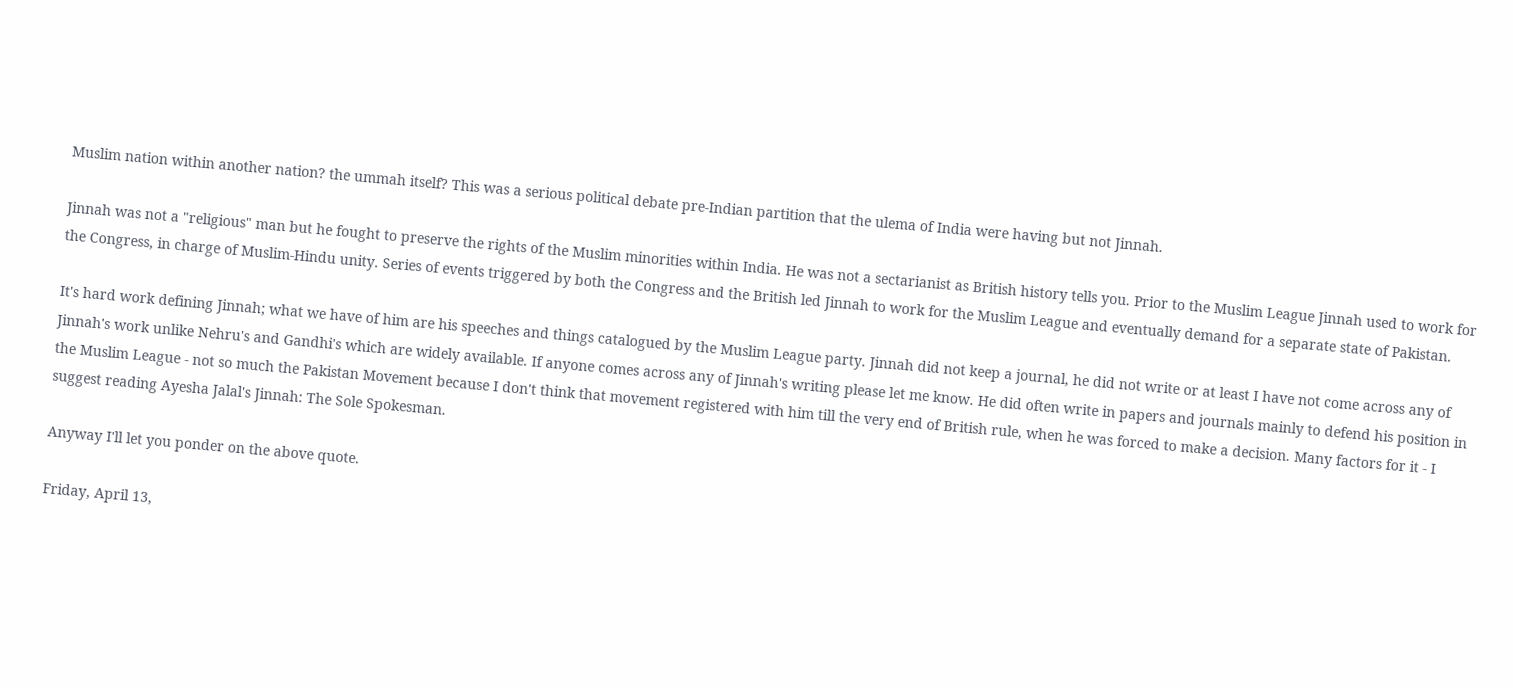Muslim nation within another nation? the ummah itself? This was a serious political debate pre-Indian partition that the ulema of India were having but not Jinnah.

Jinnah was not a "religious" man but he fought to preserve the rights of the Muslim minorities within India. He was not a sectarianist as British history tells you. Prior to the Muslim League Jinnah used to work for the Congress, in charge of Muslim-Hindu unity. Series of events triggered by both the Congress and the British led Jinnah to work for the Muslim League and eventually demand for a separate state of Pakistan.

It's hard work defining Jinnah; what we have of him are his speeches and things catalogued by the Muslim League party. Jinnah did not keep a journal, he did not write or at least I have not come across any of Jinnah's work unlike Nehru's and Gandhi's which are widely available. If anyone comes across any of Jinnah's writing please let me know. He did often write in papers and journals mainly to defend his position in the Muslim League - not so much the Pakistan Movement because I don't think that movement registered with him till the very end of British rule, when he was forced to make a decision. Many factors for it - I suggest reading Ayesha Jalal's Jinnah: The Sole Spokesman.

Anyway I'll let you ponder on the above quote.

Friday, April 13,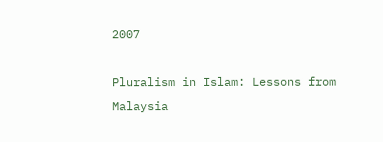2007

Pluralism in Islam: Lessons from Malaysia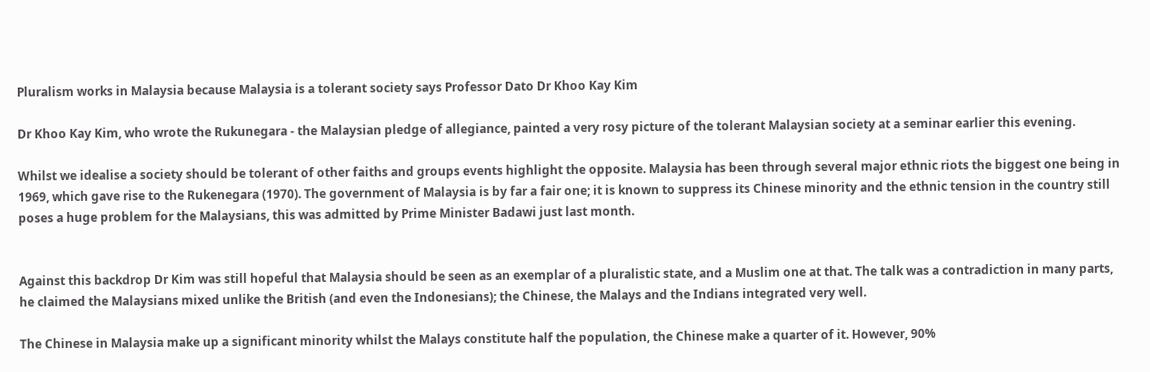Pluralism works in Malaysia because Malaysia is a tolerant society says Professor Dato Dr Khoo Kay Kim

Dr Khoo Kay Kim, who wrote the Rukunegara - the Malaysian pledge of allegiance, painted a very rosy picture of the tolerant Malaysian society at a seminar earlier this evening.

Whilst we idealise a society should be tolerant of other faiths and groups events highlight the opposite. Malaysia has been through several major ethnic riots the biggest one being in 1969, which gave rise to the Rukenegara (1970). The government of Malaysia is by far a fair one; it is known to suppress its Chinese minority and the ethnic tension in the country still poses a huge problem for the Malaysians, this was admitted by Prime Minister Badawi just last month.


Against this backdrop Dr Kim was still hopeful that Malaysia should be seen as an exemplar of a pluralistic state, and a Muslim one at that. The talk was a contradiction in many parts, he claimed the Malaysians mixed unlike the British (and even the Indonesians); the Chinese, the Malays and the Indians integrated very well.

The Chinese in Malaysia make up a significant minority whilst the Malays constitute half the population, the Chinese make a quarter of it. However, 90%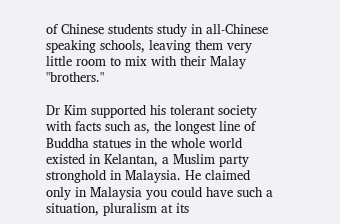of Chinese students study in all-Chinese speaking schools, leaving them very little room to mix with their Malay "brothers."

Dr Kim supported his tolerant society with facts such as, the longest line of Buddha statues in the whole world existed in Kelantan, a Muslim party stronghold in Malaysia. He claimed only in Malaysia you could have such a situation, pluralism at its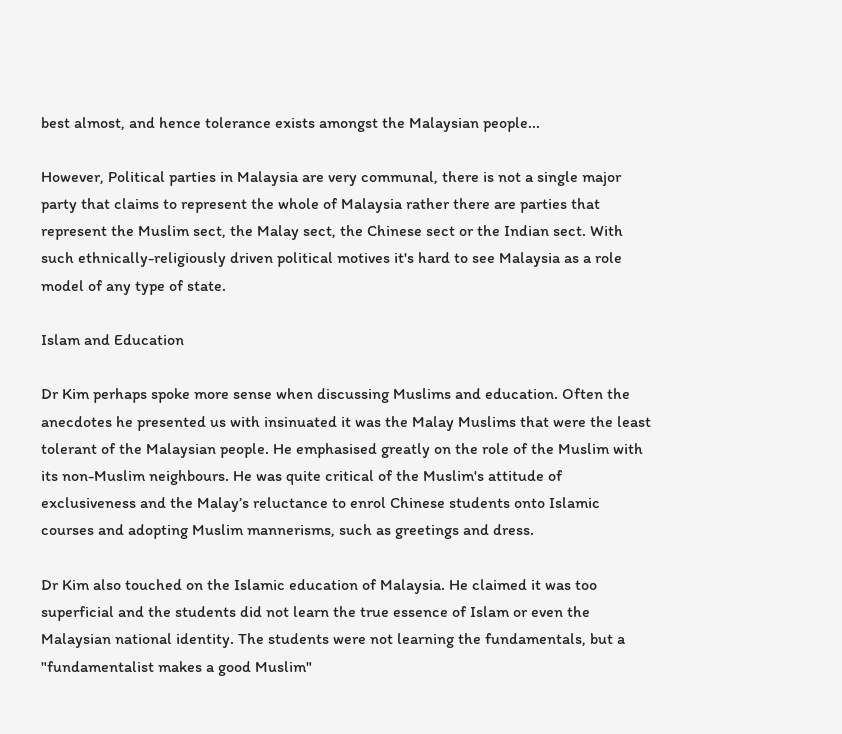best almost, and hence tolerance exists amongst the Malaysian people...

However, Political parties in Malaysia are very communal, there is not a single major party that claims to represent the whole of Malaysia rather there are parties that represent the Muslim sect, the Malay sect, the Chinese sect or the Indian sect. With such ethnically-religiously driven political motives it's hard to see Malaysia as a role model of any type of state.

Islam and Education

Dr Kim perhaps spoke more sense when discussing Muslims and education. Often the anecdotes he presented us with insinuated it was the Malay Muslims that were the least tolerant of the Malaysian people. He emphasised greatly on the role of the Muslim with its non-Muslim neighbours. He was quite critical of the Muslim's attitude of exclusiveness and the Malay’s reluctance to enrol Chinese students onto Islamic courses and adopting Muslim mannerisms, such as greetings and dress.

Dr Kim also touched on the Islamic education of Malaysia. He claimed it was too superficial and the students did not learn the true essence of Islam or even the Malaysian national identity. The students were not learning the fundamentals, but a "fundamentalist makes a good Muslim"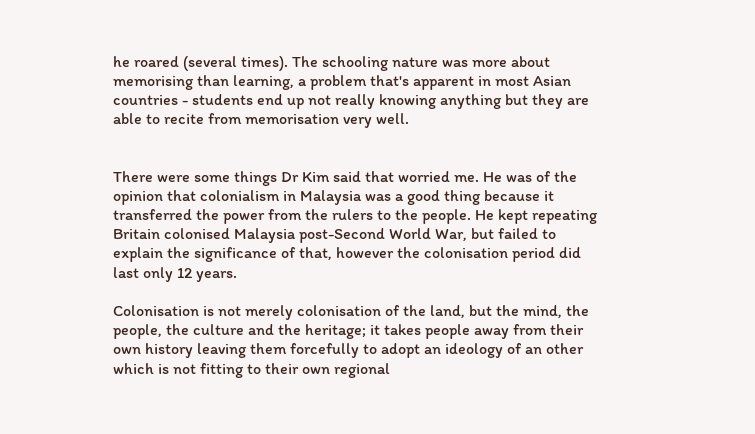he roared (several times). The schooling nature was more about memorising than learning, a problem that's apparent in most Asian countries - students end up not really knowing anything but they are able to recite from memorisation very well.


There were some things Dr Kim said that worried me. He was of the opinion that colonialism in Malaysia was a good thing because it transferred the power from the rulers to the people. He kept repeating Britain colonised Malaysia post-Second World War, but failed to explain the significance of that, however the colonisation period did last only 12 years.

Colonisation is not merely colonisation of the land, but the mind, the people, the culture and the heritage; it takes people away from their own history leaving them forcefully to adopt an ideology of an other which is not fitting to their own regional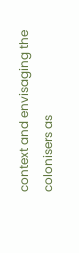context and envisaging the colonisers as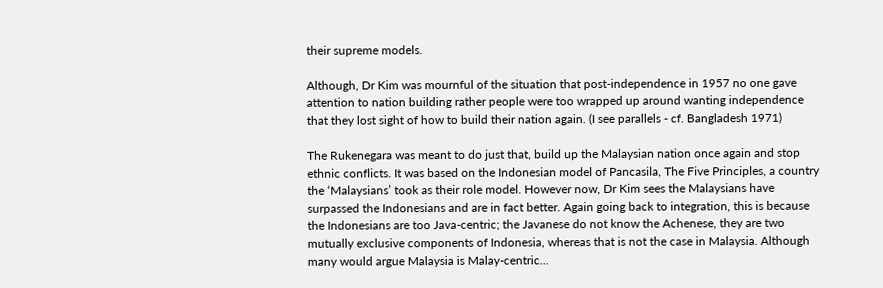their supreme models.

Although, Dr Kim was mournful of the situation that post-independence in 1957 no one gave attention to nation building rather people were too wrapped up around wanting independence that they lost sight of how to build their nation again. (I see parallels - cf. Bangladesh 1971)

The Rukenegara was meant to do just that, build up the Malaysian nation once again and stop ethnic conflicts. It was based on the Indonesian model of Pancasila, The Five Principles, a country the ‘Malaysians’ took as their role model. However now, Dr Kim sees the Malaysians have surpassed the Indonesians and are in fact better. Again going back to integration, this is because the Indonesians are too Java-centric; the Javanese do not know the Achenese, they are two mutually exclusive components of Indonesia, whereas that is not the case in Malaysia. Although many would argue Malaysia is Malay-centric...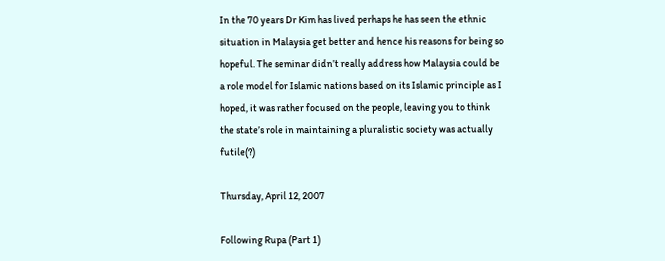In the 70 years Dr Kim has lived perhaps he has seen the ethnic situation in Malaysia get better and hence his reasons for being so hopeful. The seminar didn’t really address how Malaysia could be a role model for Islamic nations based on its Islamic principle as I hoped, it was rather focused on the people, leaving you to think the state’s role in maintaining a pluralistic society was actually futile(?)

Thursday, April 12, 2007

Following Rupa (Part 1)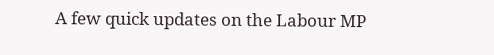A few quick updates on the Labour MP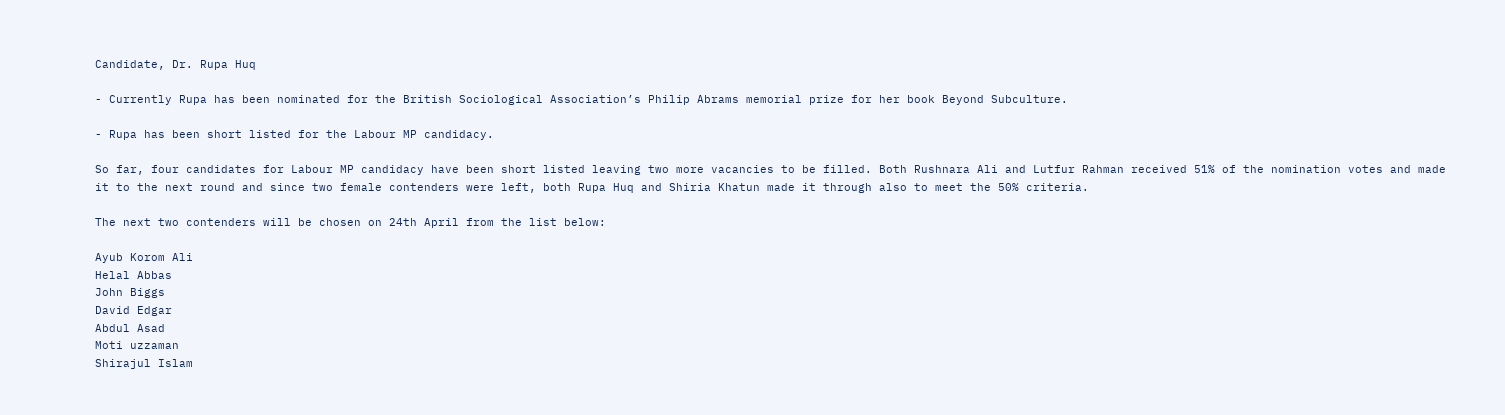Candidate, Dr. Rupa Huq

- Currently Rupa has been nominated for the British Sociological Association’s Philip Abrams memorial prize for her book Beyond Subculture.

- Rupa has been short listed for the Labour MP candidacy.

So far, four candidates for Labour MP candidacy have been short listed leaving two more vacancies to be filled. Both Rushnara Ali and Lutfur Rahman received 51% of the nomination votes and made it to the next round and since two female contenders were left, both Rupa Huq and Shiria Khatun made it through also to meet the 50% criteria.

The next two contenders will be chosen on 24th April from the list below:

Ayub Korom Ali
Helal Abbas
John Biggs
David Edgar
Abdul Asad
Moti uzzaman
Shirajul Islam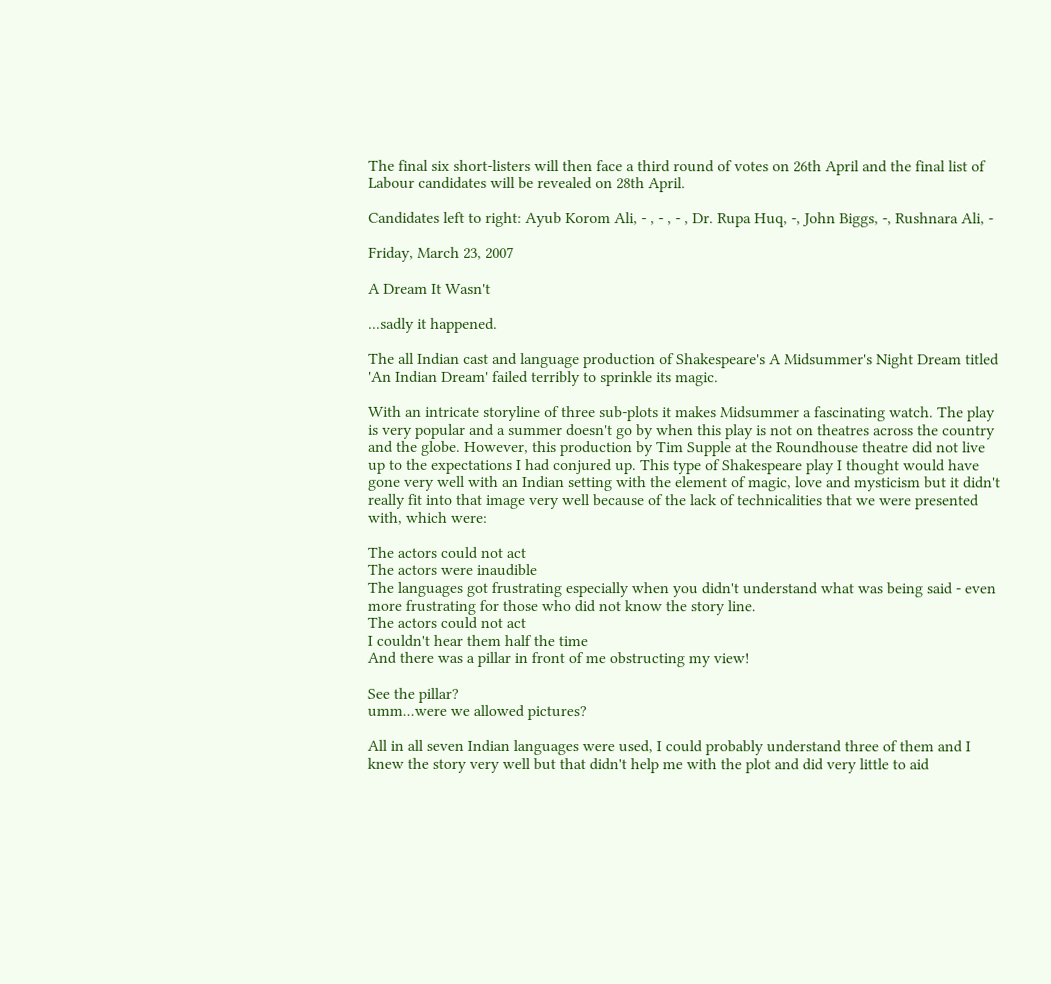The final six short-listers will then face a third round of votes on 26th April and the final list of Labour candidates will be revealed on 28th April.

Candidates left to right: Ayub Korom Ali, - , - , - , Dr. Rupa Huq, -, John Biggs, -, Rushnara Ali, -

Friday, March 23, 2007

A Dream It Wasn't

...sadly it happened.

The all Indian cast and language production of Shakespeare's A Midsummer's Night Dream titled 'An Indian Dream' failed terribly to sprinkle its magic.

With an intricate storyline of three sub-plots it makes Midsummer a fascinating watch. The play is very popular and a summer doesn't go by when this play is not on theatres across the country and the globe. However, this production by Tim Supple at the Roundhouse theatre did not live up to the expectations I had conjured up. This type of Shakespeare play I thought would have gone very well with an Indian setting with the element of magic, love and mysticism but it didn't really fit into that image very well because of the lack of technicalities that we were presented with, which were:

The actors could not act
The actors were inaudible
The languages got frustrating especially when you didn't understand what was being said - even more frustrating for those who did not know the story line.
The actors could not act
I couldn't hear them half the time
And there was a pillar in front of me obstructing my view!

See the pillar?
umm...were we allowed pictures?

All in all seven Indian languages were used, I could probably understand three of them and I knew the story very well but that didn't help me with the plot and did very little to aid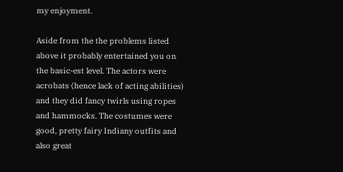my enjoyment.

Aside from the the problems listed above it probably entertained you on the basic-est level. The actors were acrobats (hence lack of acting abilities) and they did fancy twirls using ropes and hammocks. The costumes were good, pretty fairy Indiany outfits and also great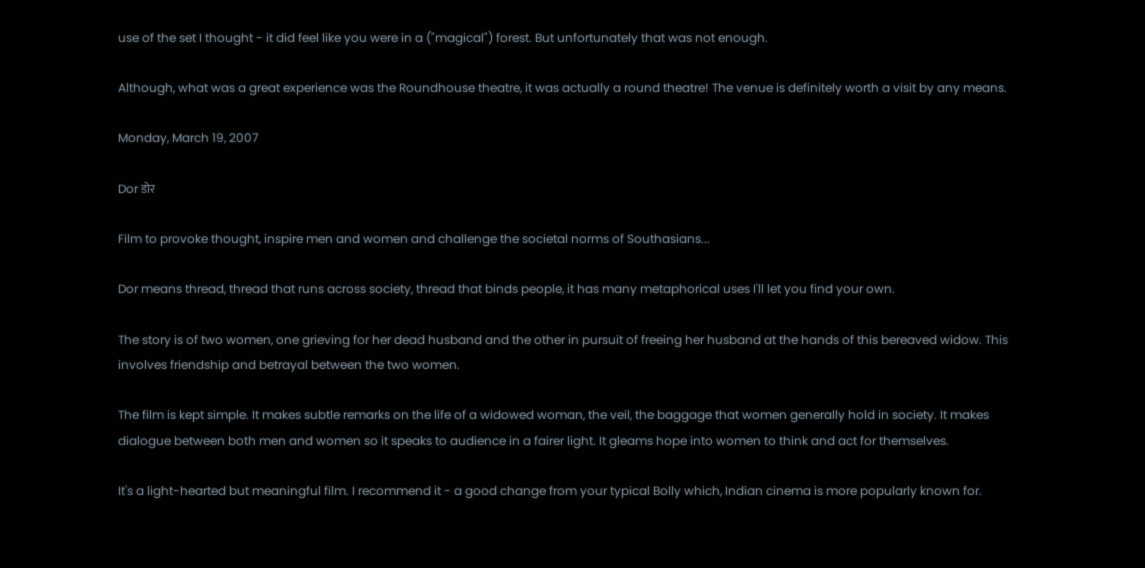use of the set I thought - it did feel like you were in a ("magical") forest. But unfortunately that was not enough.

Although, what was a great experience was the Roundhouse theatre, it was actually a round theatre! The venue is definitely worth a visit by any means.

Monday, March 19, 2007

Dor डोर

Film to provoke thought, inspire men and women and challenge the societal norms of Southasians...

Dor means thread, thread that runs across society, thread that binds people, it has many metaphorical uses I'll let you find your own.

The story is of two women, one grieving for her dead husband and the other in pursuit of freeing her husband at the hands of this bereaved widow. This involves friendship and betrayal between the two women.

The film is kept simple. It makes subtle remarks on the life of a widowed woman, the veil, the baggage that women generally hold in society. It makes dialogue between both men and women so it speaks to audience in a fairer light. It gleams hope into women to think and act for themselves.

It's a light-hearted but meaningful film. I recommend it - a good change from your typical Bolly which, Indian cinema is more popularly known for.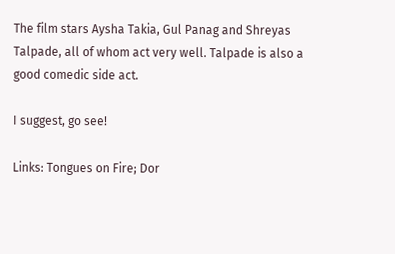The film stars Aysha Takia, Gul Panag and Shreyas Talpade, all of whom act very well. Talpade is also a good comedic side act.

I suggest, go see!

Links: Tongues on Fire; Dor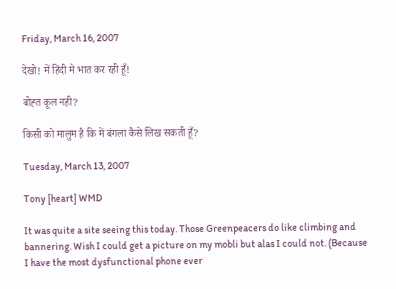Friday, March 16, 2007

देखो! में हिंदी मे भात कर रही हूँ!

बोह्त कूल नही?

किसी को मालुम है कि में बंगला कैसे लिख सकती हूँ?

Tuesday, March 13, 2007

Tony [heart] WMD

It was quite a site seeing this today. Those Greenpeacers do like climbing and bannering. Wish I could get a picture on my mobli but alas I could not. (Because I have the most dysfunctional phone ever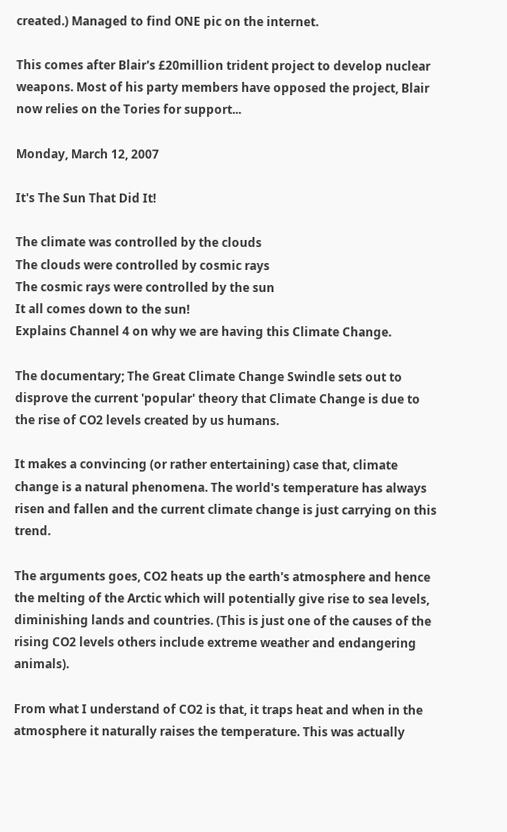created.) Managed to find ONE pic on the internet.

This comes after Blair's £20million trident project to develop nuclear weapons. Most of his party members have opposed the project, Blair now relies on the Tories for support...

Monday, March 12, 2007

It's The Sun That Did It!

The climate was controlled by the clouds
The clouds were controlled by cosmic rays
The cosmic rays were controlled by the sun
It all comes down to the sun!
Explains Channel 4 on why we are having this Climate Change.

The documentary; The Great Climate Change Swindle sets out to disprove the current 'popular' theory that Climate Change is due to the rise of CO2 levels created by us humans.

It makes a convincing (or rather entertaining) case that, climate change is a natural phenomena. The world's temperature has always risen and fallen and the current climate change is just carrying on this trend.

The arguments goes, CO2 heats up the earth's atmosphere and hence the melting of the Arctic which will potentially give rise to sea levels, diminishing lands and countries. (This is just one of the causes of the rising CO2 levels others include extreme weather and endangering animals).

From what I understand of CO2 is that, it traps heat and when in the atmosphere it naturally raises the temperature. This was actually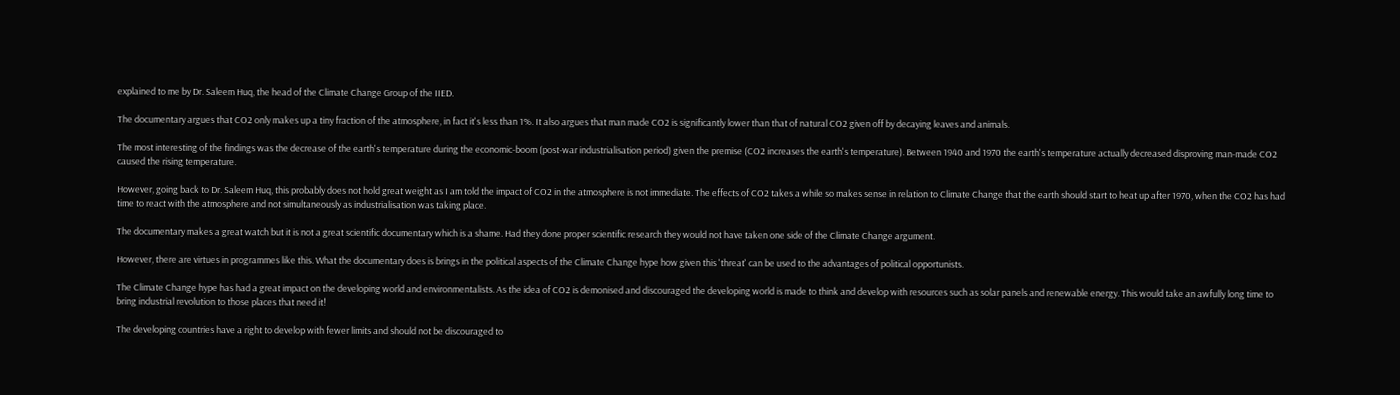explained to me by Dr. Saleem Huq, the head of the Climate Change Group of the IIED.

The documentary argues that CO2 only makes up a tiny fraction of the atmosphere, in fact it's less than 1%. It also argues that man made CO2 is significantly lower than that of natural CO2 given off by decaying leaves and animals.

The most interesting of the findings was the decrease of the earth's temperature during the economic-boom (post-war industrialisation period) given the premise (CO2 increases the earth's temperature). Between 1940 and 1970 the earth's temperature actually decreased disproving man-made CO2 caused the rising temperature.

However, going back to Dr. Saleem Huq, this probably does not hold great weight as I am told the impact of CO2 in the atmosphere is not immediate. The effects of CO2 takes a while so makes sense in relation to Climate Change that the earth should start to heat up after 1970, when the CO2 has had time to react with the atmosphere and not simultaneously as industrialisation was taking place.

The documentary makes a great watch but it is not a great scientific documentary which is a shame. Had they done proper scientific research they would not have taken one side of the Climate Change argument.

However, there are virtues in programmes like this. What the documentary does is brings in the political aspects of the Climate Change hype how given this 'threat' can be used to the advantages of political opportunists.

The Climate Change hype has had a great impact on the developing world and environmentalists. As the idea of CO2 is demonised and discouraged the developing world is made to think and develop with resources such as solar panels and renewable energy. This would take an awfully long time to bring industrial revolution to those places that need it!

The developing countries have a right to develop with fewer limits and should not be discouraged to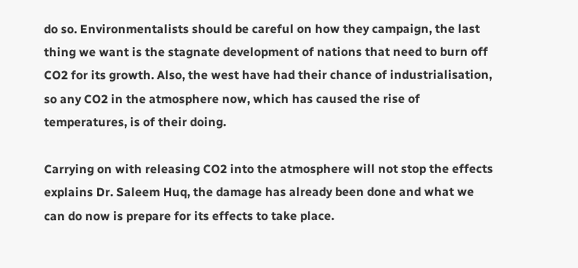do so. Environmentalists should be careful on how they campaign, the last thing we want is the stagnate development of nations that need to burn off CO2 for its growth. Also, the west have had their chance of industrialisation, so any CO2 in the atmosphere now, which has caused the rise of temperatures, is of their doing.

Carrying on with releasing CO2 into the atmosphere will not stop the effects explains Dr. Saleem Huq, the damage has already been done and what we can do now is prepare for its effects to take place.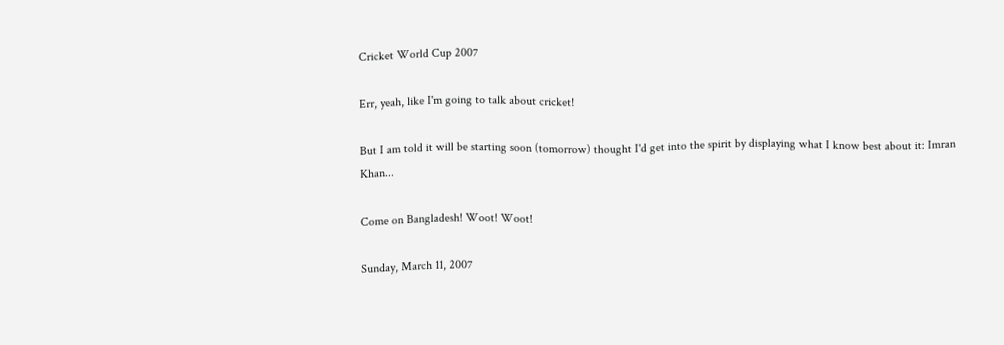Cricket World Cup 2007

Err, yeah, like I'm going to talk about cricket!

But I am told it will be starting soon (tomorrow) thought I'd get into the spirit by displaying what I know best about it: Imran Khan...

Come on Bangladesh! Woot! Woot!

Sunday, March 11, 2007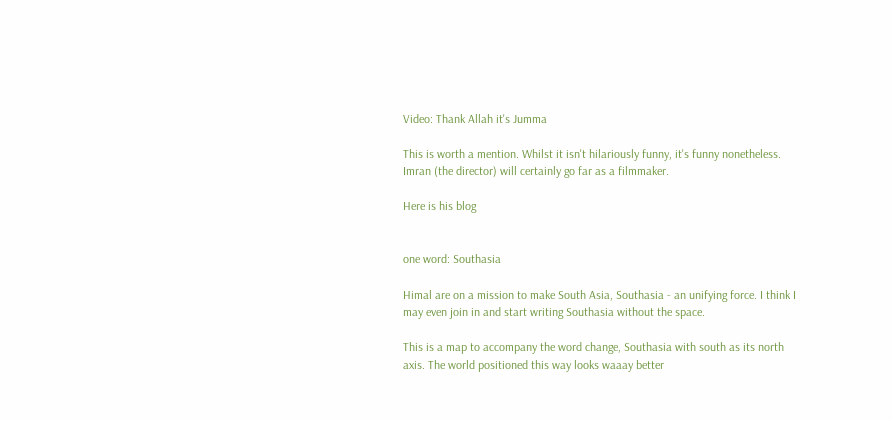Video: Thank Allah it's Jumma

This is worth a mention. Whilst it isn't hilariously funny, it's funny nonetheless. Imran (the director) will certainly go far as a filmmaker.

Here is his blog


one word: Southasia

Himal are on a mission to make South Asia, Southasia - an unifying force. I think I may even join in and start writing Southasia without the space.

This is a map to accompany the word change, Southasia with south as its north axis. The world positioned this way looks waaay better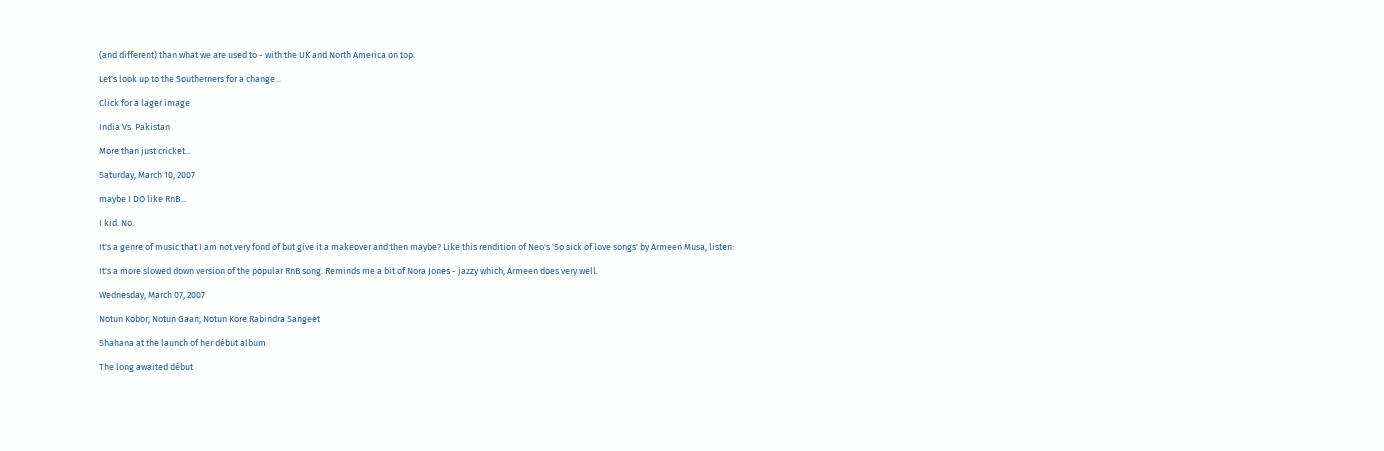(and different) than what we are used to - with the UK and North America on top.

Let's look up to the Southerners for a change...

Click for a lager image

India Vs. Pakistan

More than just cricket...

Saturday, March 10, 2007

maybe I DO like RnB...

I kid. No.

It's a genre of music that I am not very fond of but give it a makeover and then maybe? Like this rendition of Neo's 'So sick of love songs' by Armeen Musa, listen:

It's a more slowed down version of the popular RnB song. Reminds me a bit of Nora Jones - jazzy which, Armeen does very well.

Wednesday, March 07, 2007

Notun Kobor, Notun Gaan, Notun Kore Rabindra Sangeet

Shahana at the launch of her début album

The long awaited début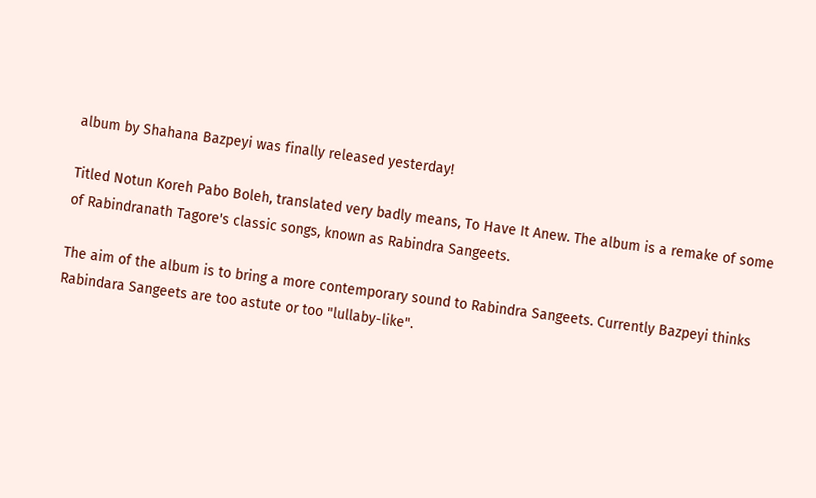album by Shahana Bazpeyi was finally released yesterday!

Titled Notun Koreh Pabo Boleh, translated very badly means, To Have It Anew. The album is a remake of some of Rabindranath Tagore's classic songs, known as Rabindra Sangeets.

The aim of the album is to bring a more contemporary sound to Rabindra Sangeets. Currently Bazpeyi thinks Rabindara Sangeets are too astute or too "lullaby-like".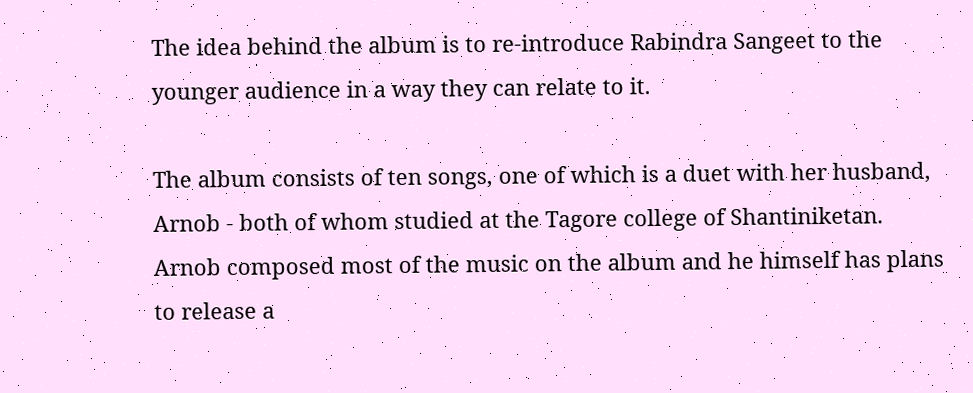The idea behind the album is to re-introduce Rabindra Sangeet to the younger audience in a way they can relate to it.

The album consists of ten songs, one of which is a duet with her husband, Arnob - both of whom studied at the Tagore college of Shantiniketan. Arnob composed most of the music on the album and he himself has plans to release a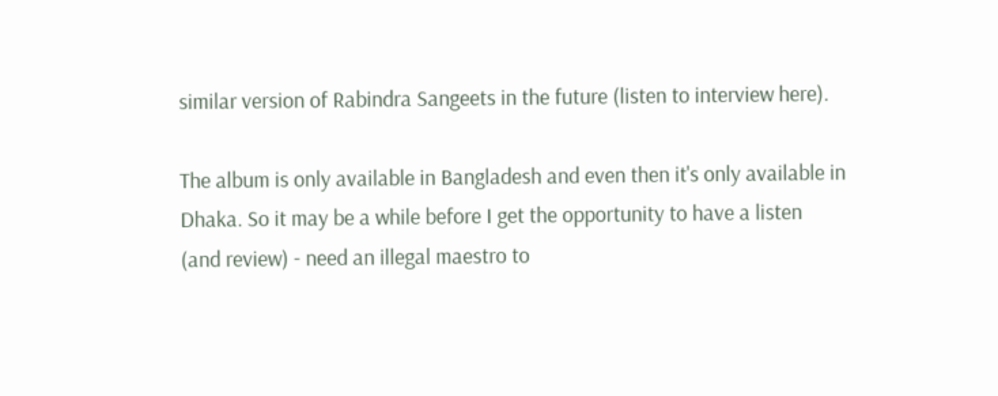similar version of Rabindra Sangeets in the future (listen to interview here).

The album is only available in Bangladesh and even then it's only available in Dhaka. So it may be a while before I get the opportunity to have a listen (and review) - need an illegal maestro to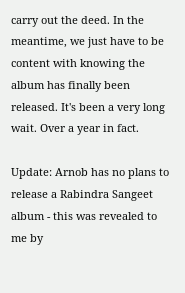carry out the deed. In the meantime, we just have to be content with knowing the album has finally been released. It's been a very long wait. Over a year in fact.

Update: Arnob has no plans to release a Rabindra Sangeet album - this was revealed to me by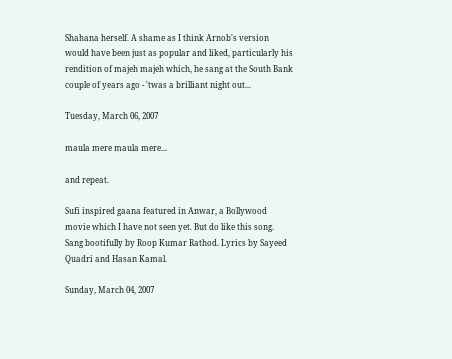Shahana herself. A shame as I think Arnob's version would have been just as popular and liked, particularly his rendition of majeh majeh which, he sang at the South Bank couple of years ago - 'twas a brilliant night out...

Tuesday, March 06, 2007

maula mere maula mere...

and repeat.

Sufi inspired gaana featured in Anwar, a Bollywood movie which I have not seen yet. But do like this song. Sang bootifully by Roop Kumar Rathod. Lyrics by Sayeed Quadri and Hasan Kamal.

Sunday, March 04, 2007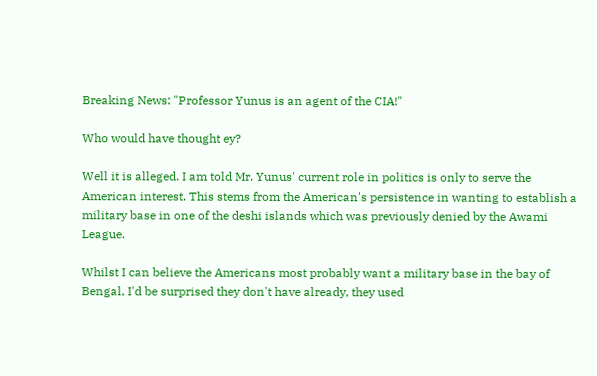Breaking News: "Professor Yunus is an agent of the CIA!"

Who would have thought ey?

Well it is alleged. I am told Mr. Yunus' current role in politics is only to serve the American interest. This stems from the American's persistence in wanting to establish a military base in one of the deshi islands which was previously denied by the Awami League.

Whilst I can believe the Americans most probably want a military base in the bay of Bengal, I'd be surprised they don't have already, they used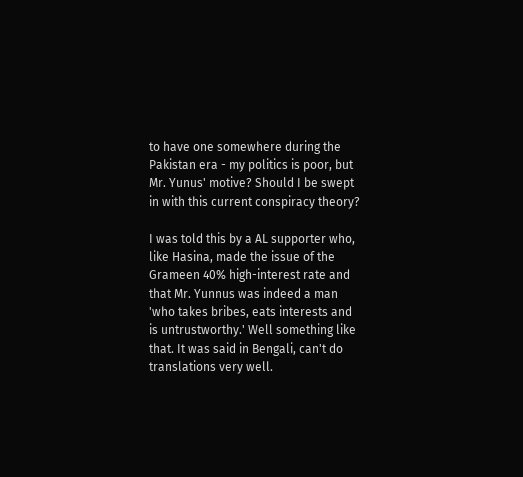to have one somewhere during the Pakistan era - my politics is poor, but Mr. Yunus' motive? Should I be swept in with this current conspiracy theory?

I was told this by a AL supporter who, like Hasina, made the issue of the Grameen 40% high-interest rate and that Mr. Yunnus was indeed a man 'who takes bribes, eats interests and is untrustworthy.' Well something like that. It was said in Bengali, can't do translations very well.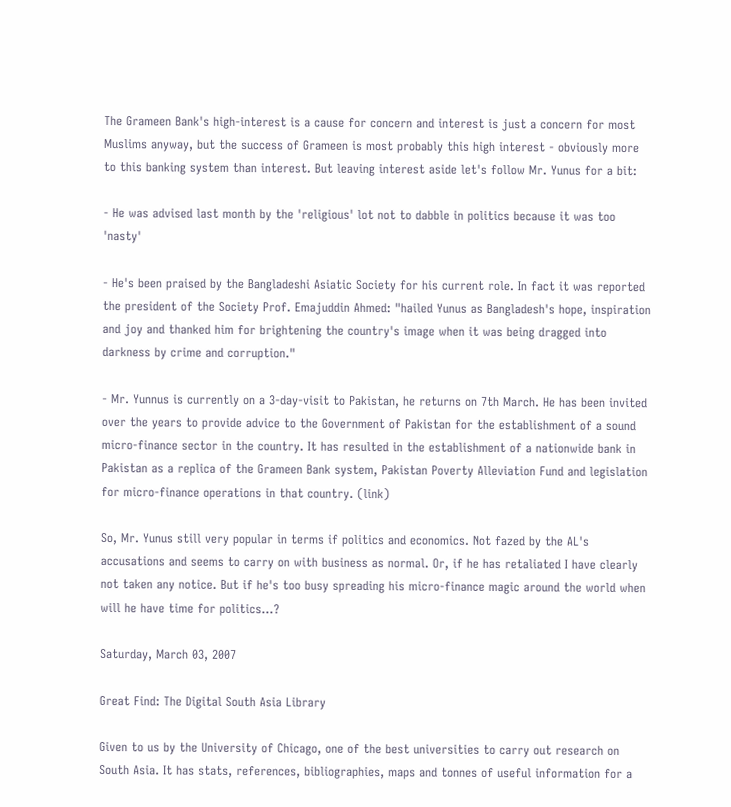The Grameen Bank's high-interest is a cause for concern and interest is just a concern for most Muslims anyway, but the success of Grameen is most probably this high interest - obviously more to this banking system than interest. But leaving interest aside let's follow Mr. Yunus for a bit:

- He was advised last month by the 'religious' lot not to dabble in politics because it was too 'nasty'

- He's been praised by the Bangladeshi Asiatic Society for his current role. In fact it was reported the president of the Society Prof. Emajuddin Ahmed: "hailed Yunus as Bangladesh's hope, inspiration and joy and thanked him for brightening the country's image when it was being dragged into darkness by crime and corruption."

- Mr. Yunnus is currently on a 3-day-visit to Pakistan, he returns on 7th March. He has been invited over the years to provide advice to the Government of Pakistan for the establishment of a sound micro-finance sector in the country. It has resulted in the establishment of a nationwide bank in Pakistan as a replica of the Grameen Bank system, Pakistan Poverty Alleviation Fund and legislation for micro-finance operations in that country. (link)

So, Mr. Yunus still very popular in terms if politics and economics. Not fazed by the AL's accusations and seems to carry on with business as normal. Or, if he has retaliated I have clearly not taken any notice. But if he's too busy spreading his micro-finance magic around the world when will he have time for politics...?

Saturday, March 03, 2007

Great Find: The Digital South Asia Library

Given to us by the University of Chicago, one of the best universities to carry out research on South Asia. It has stats, references, bibliographies, maps and tonnes of useful information for a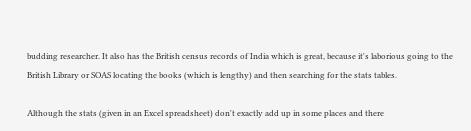budding researcher. It also has the British census records of India which is great, because it's laborious going to the British Library or SOAS locating the books (which is lengthy) and then searching for the stats tables.

Although the stats (given in an Excel spreadsheet) don't exactly add up in some places and there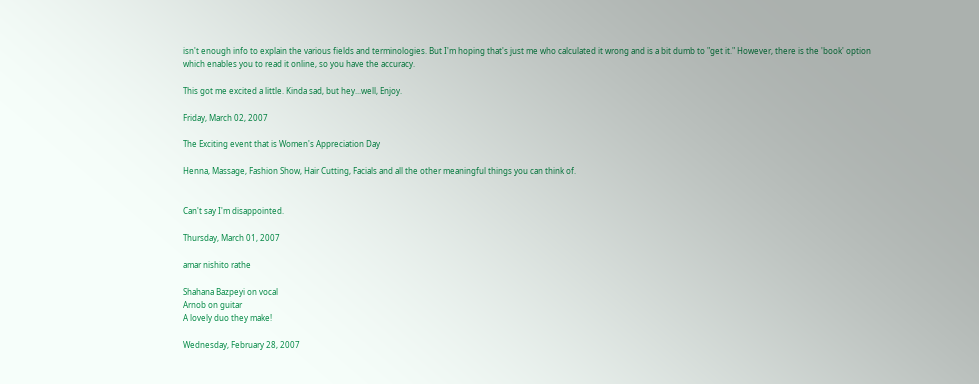isn't enough info to explain the various fields and terminologies. But I'm hoping that's just me who calculated it wrong and is a bit dumb to "get it." However, there is the 'book' option which enables you to read it online, so you have the accuracy.

This got me excited a little. Kinda sad, but hey...well, Enjoy.

Friday, March 02, 2007

The Exciting event that is Women's Appreciation Day

Henna, Massage, Fashion Show, Hair Cutting, Facials and all the other meaningful things you can think of.


Can't say I'm disappointed.

Thursday, March 01, 2007

amar nishito rathe

Shahana Bazpeyi on vocal
Arnob on guitar
A lovely duo they make!

Wednesday, February 28, 2007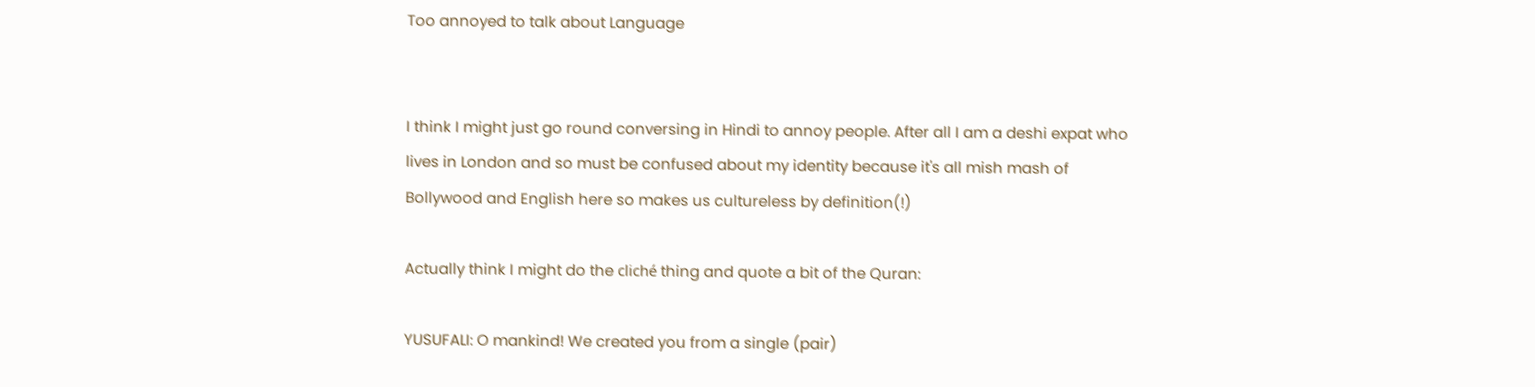Too annoyed to talk about Language


I think I might just go round conversing in Hindi to annoy people. After all I am a deshi expat who lives in London and so must be confused about my identity because it's all mish mash of Bollywood and English here so makes us cultureless by definition(!)

Actually think I might do the cliché thing and quote a bit of the Quran:

YUSUFALI: O mankind! We created you from a single (pair)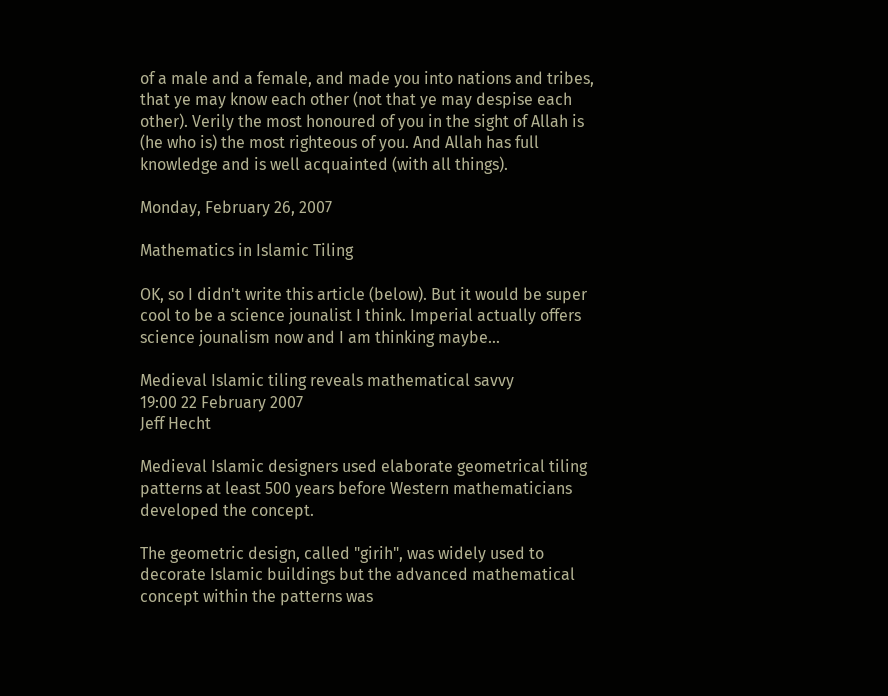of a male and a female, and made you into nations and tribes, that ye may know each other (not that ye may despise each other). Verily the most honoured of you in the sight of Allah is (he who is) the most righteous of you. And Allah has full knowledge and is well acquainted (with all things).

Monday, February 26, 2007

Mathematics in Islamic Tiling

OK, so I didn't write this article (below). But it would be super cool to be a science jounalist I think. Imperial actually offers science jounalism now and I am thinking maybe...

Medieval Islamic tiling reveals mathematical savvy
19:00 22 February 2007
Jeff Hecht

Medieval Islamic designers used elaborate geometrical tiling patterns at least 500 years before Western mathematicians developed the concept.

The geometric design, called "girih", was widely used to decorate Islamic buildings but the advanced mathematical concept within the patterns was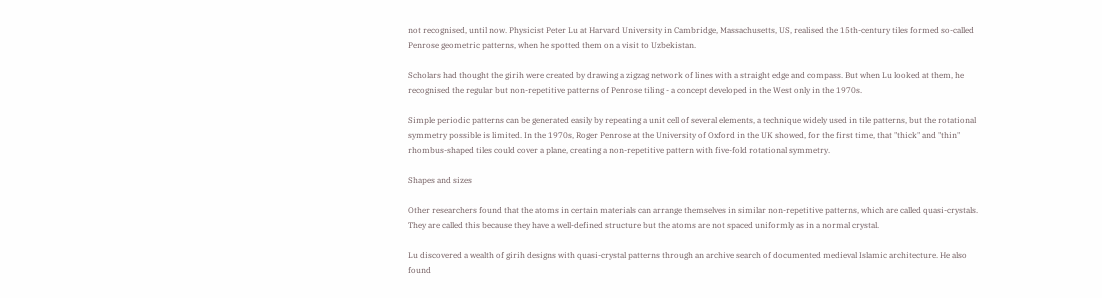not recognised, until now. Physicist Peter Lu at Harvard University in Cambridge, Massachusetts, US, realised the 15th-century tiles formed so-called Penrose geometric patterns, when he spotted them on a visit to Uzbekistan.

Scholars had thought the girih were created by drawing a zigzag network of lines with a straight edge and compass. But when Lu looked at them, he recognised the regular but non-repetitive patterns of Penrose tiling - a concept developed in the West only in the 1970s.

Simple periodic patterns can be generated easily by repeating a unit cell of several elements, a technique widely used in tile patterns, but the rotational symmetry possible is limited. In the 1970s, Roger Penrose at the University of Oxford in the UK showed, for the first time, that "thick" and "thin" rhombus-shaped tiles could cover a plane, creating a non-repetitive pattern with five-fold rotational symmetry.

Shapes and sizes

Other researchers found that the atoms in certain materials can arrange themselves in similar non-repetitive patterns, which are called quasi-crystals. They are called this because they have a well-defined structure but the atoms are not spaced uniformly as in a normal crystal.

Lu discovered a wealth of girih designs with quasi-crystal patterns through an archive search of documented medieval Islamic architecture. He also found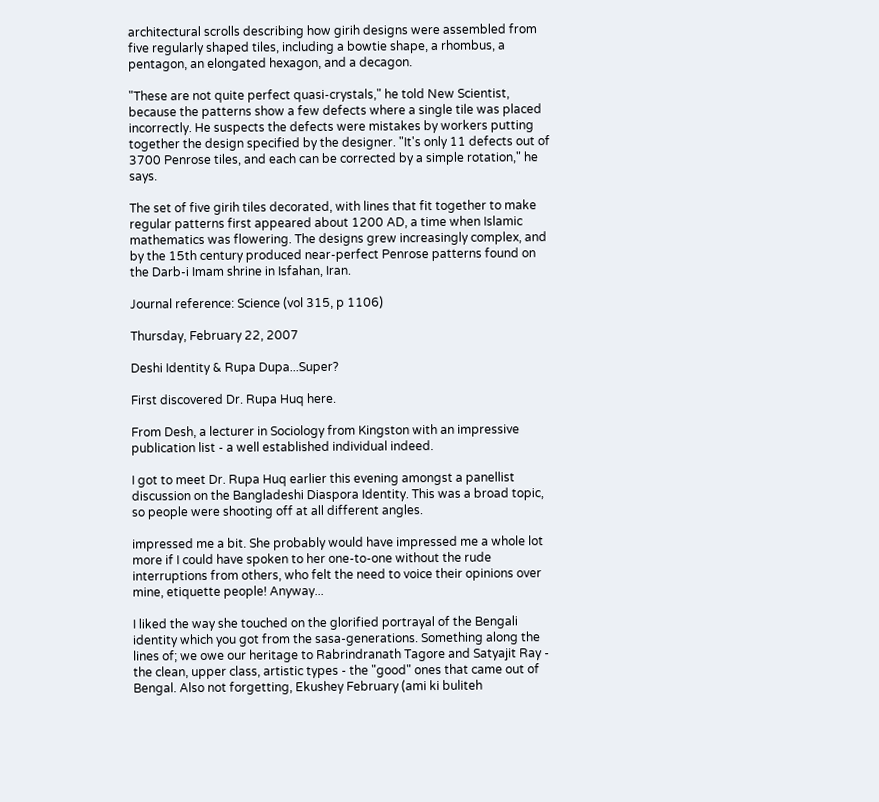architectural scrolls describing how girih designs were assembled from five regularly shaped tiles, including a bowtie shape, a rhombus, a pentagon, an elongated hexagon, and a decagon.

"These are not quite perfect quasi-crystals," he told New Scientist, because the patterns show a few defects where a single tile was placed incorrectly. He suspects the defects were mistakes by workers putting together the design specified by the designer. "It's only 11 defects out of 3700 Penrose tiles, and each can be corrected by a simple rotation," he says.

The set of five girih tiles decorated, with lines that fit together to make regular patterns first appeared about 1200 AD, a time when Islamic mathematics was flowering. The designs grew increasingly complex, and by the 15th century produced near-perfect Penrose patterns found on the Darb-i Imam shrine in Isfahan, Iran.

Journal reference: Science (vol 315, p 1106)

Thursday, February 22, 2007

Deshi Identity & Rupa Dupa...Super?

First discovered Dr. Rupa Huq here.

From Desh, a lecturer in Sociology from Kingston with an impressive publication list - a well established individual indeed.

I got to meet Dr. Rupa Huq earlier this evening amongst a panellist discussion on the Bangladeshi Diaspora Identity. This was a broad topic, so people were shooting off at all different angles.

impressed me a bit. She probably would have impressed me a whole lot more if I could have spoken to her one-to-one without the rude interruptions from others, who felt the need to voice their opinions over mine, etiquette people! Anyway...

I liked the way she touched on the glorified portrayal of the Bengali identity which you got from the sasa-generations. Something along the lines of; we owe our heritage to Rabrindranath Tagore and Satyajit Ray - the clean, upper class, artistic types - the "good" ones that came out of Bengal. Also not forgetting, Ekushey February (ami ki buliteh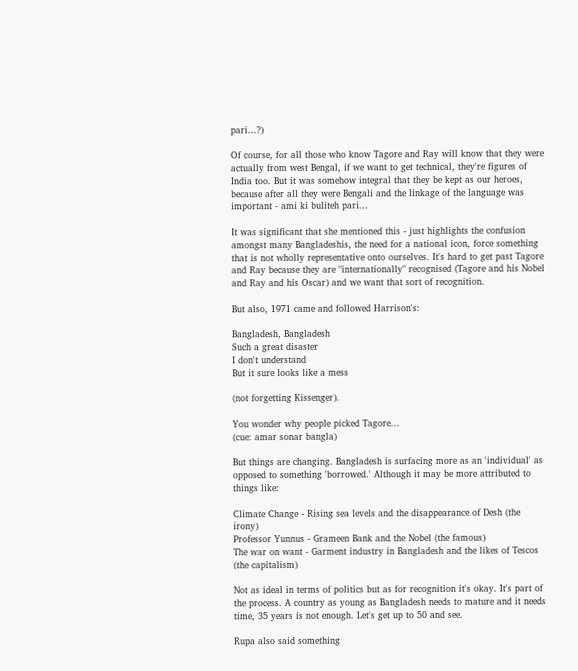pari...?)

Of course, for all those who know Tagore and Ray will know that they were actually from west Bengal, if we want to get technical, they're figures of India too. But it was somehow integral that they be kept as our heroes, because after all they were Bengali and the linkage of the language was important - ami ki buliteh pari...

It was significant that she mentioned this - just highlights the confusion amongst many Bangladeshis, the need for a national icon, force something that is not wholly representative onto ourselves. It's hard to get past Tagore and Ray because they are "internationally" recognised (Tagore and his Nobel and Ray and his Oscar) and we want that sort of recognition.

But also, 1971 came and followed Harrison's:

Bangladesh, Bangladesh
Such a great disaster
I don't understand
But it sure looks like a mess

(not forgetting Kissenger).

You wonder why people picked Tagore...
(cue: amar sonar bangla)

But things are changing. Bangladesh is surfacing more as an 'individual' as opposed to something 'borrowed.' Although it may be more attributed to things like:

Climate Change - Rising sea levels and the disappearance of Desh (the irony)
Professor Yunnus - Grameen Bank and the Nobel (the famous)
The war on want - Garment industry in Bangladesh and the likes of Tescos (the capitalism)

Not as ideal in terms of politics but as for recognition it's okay. It's part of the process. A country as young as Bangladesh needs to mature and it needs time, 35 years is not enough. Let's get up to 50 and see.

Rupa also said something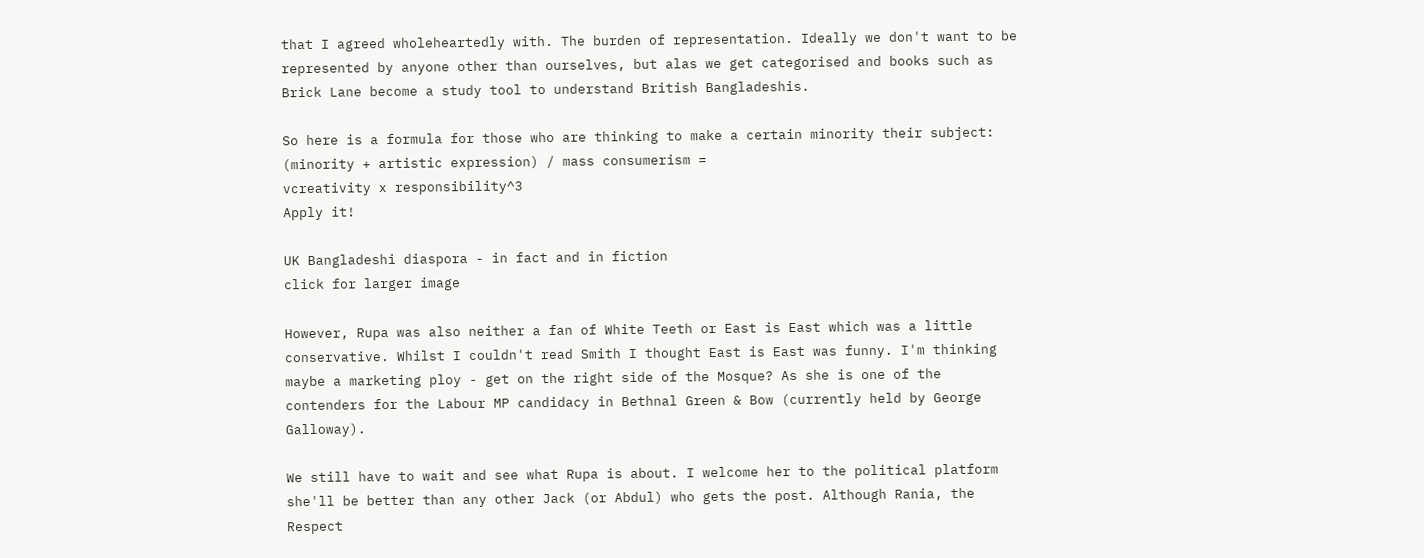that I agreed wholeheartedly with. The burden of representation. Ideally we don't want to be represented by anyone other than ourselves, but alas we get categorised and books such as Brick Lane become a study tool to understand British Bangladeshis.

So here is a formula for those who are thinking to make a certain minority their subject:
(minority + artistic expression) / mass consumerism =
vcreativity x responsibility^3
Apply it!

UK Bangladeshi diaspora - in fact and in fiction
click for larger image

However, Rupa was also neither a fan of White Teeth or East is East which was a little conservative. Whilst I couldn't read Smith I thought East is East was funny. I'm thinking maybe a marketing ploy - get on the right side of the Mosque? As she is one of the contenders for the Labour MP candidacy in Bethnal Green & Bow (currently held by George Galloway).

We still have to wait and see what Rupa is about. I welcome her to the political platform she'll be better than any other Jack (or Abdul) who gets the post. Although Rania, the Respect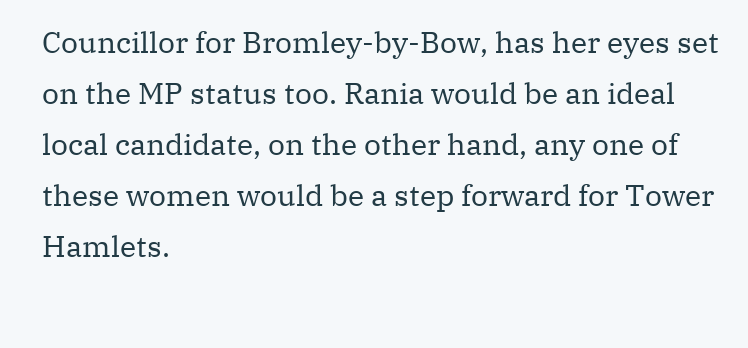Councillor for Bromley-by-Bow, has her eyes set on the MP status too. Rania would be an ideal local candidate, on the other hand, any one of these women would be a step forward for Tower Hamlets.